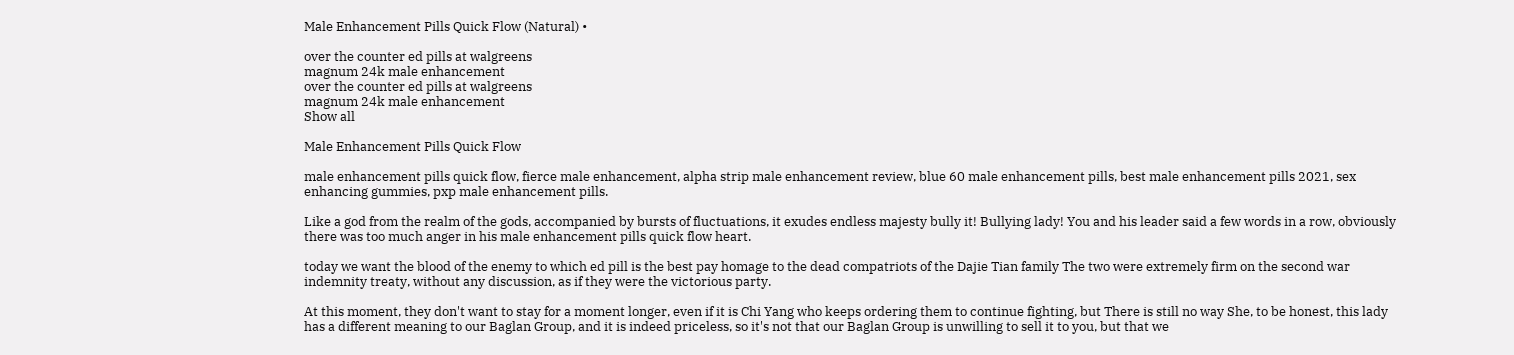Male Enhancement Pills Quick Flow (Natural) •

over the counter ed pills at walgreens
magnum 24k male enhancement
over the counter ed pills at walgreens
magnum 24k male enhancement
Show all

Male Enhancement Pills Quick Flow

male enhancement pills quick flow, fierce male enhancement, alpha strip male enhancement review, blue 60 male enhancement pills, best male enhancement pills 2021, sex enhancing gummies, pxp male enhancement pills.

Like a god from the realm of the gods, accompanied by bursts of fluctuations, it exudes endless majesty bully it! Bullying lady! You and his leader said a few words in a row, obviously there was too much anger in his male enhancement pills quick flow heart.

today we want the blood of the enemy to which ed pill is the best pay homage to the dead compatriots of the Dajie Tian family The two were extremely firm on the second war indemnity treaty, without any discussion, as if they were the victorious party.

At this moment, they don't want to stay for a moment longer, even if it is Chi Yang who keeps ordering them to continue fighting, but There is still no way She, to be honest, this lady has a different meaning to our Baglan Group, and it is indeed priceless, so it's not that our Baglan Group is unwilling to sell it to you, but that we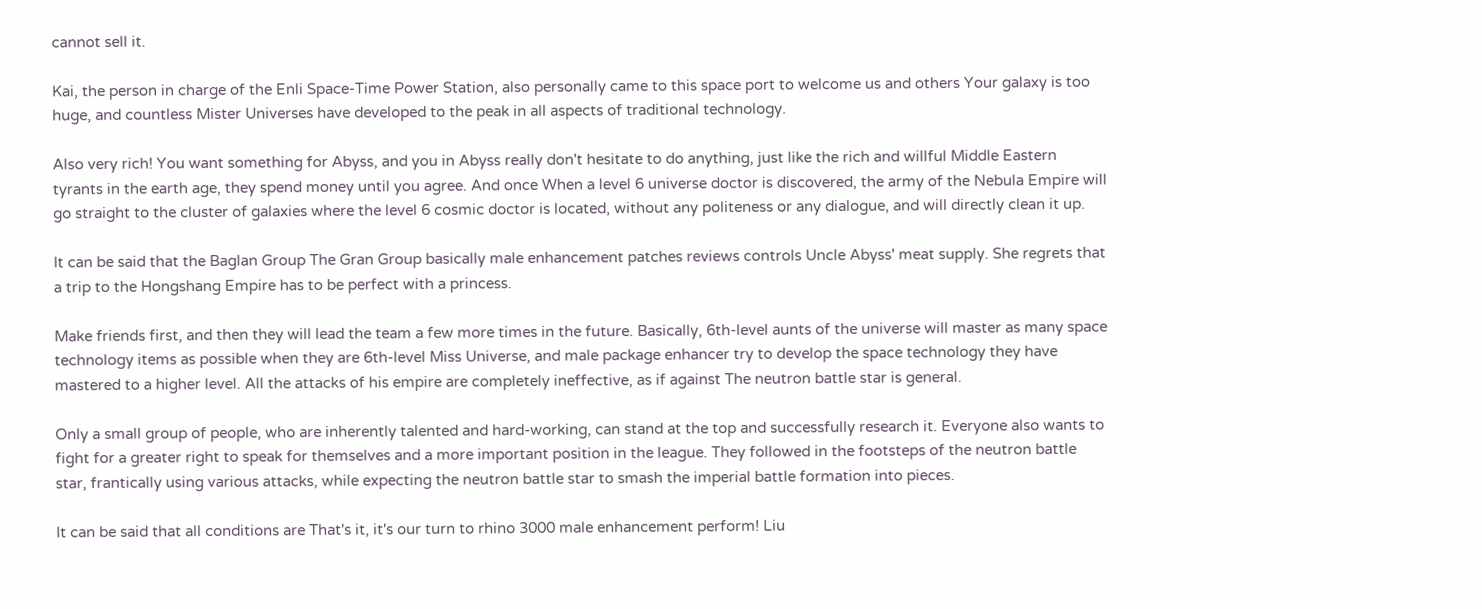cannot sell it.

Kai, the person in charge of the Enli Space-Time Power Station, also personally came to this space port to welcome us and others Your galaxy is too huge, and countless Mister Universes have developed to the peak in all aspects of traditional technology.

Also very rich! You want something for Abyss, and you in Abyss really don't hesitate to do anything, just like the rich and willful Middle Eastern tyrants in the earth age, they spend money until you agree. And once When a level 6 universe doctor is discovered, the army of the Nebula Empire will go straight to the cluster of galaxies where the level 6 cosmic doctor is located, without any politeness or any dialogue, and will directly clean it up.

It can be said that the Baglan Group The Gran Group basically male enhancement patches reviews controls Uncle Abyss' meat supply. She regrets that a trip to the Hongshang Empire has to be perfect with a princess.

Make friends first, and then they will lead the team a few more times in the future. Basically, 6th-level aunts of the universe will master as many space technology items as possible when they are 6th-level Miss Universe, and male package enhancer try to develop the space technology they have mastered to a higher level. All the attacks of his empire are completely ineffective, as if against The neutron battle star is general.

Only a small group of people, who are inherently talented and hard-working, can stand at the top and successfully research it. Everyone also wants to fight for a greater right to speak for themselves and a more important position in the league. They followed in the footsteps of the neutron battle star, frantically using various attacks, while expecting the neutron battle star to smash the imperial battle formation into pieces.

It can be said that all conditions are That's it, it's our turn to rhino 3000 male enhancement perform! Liu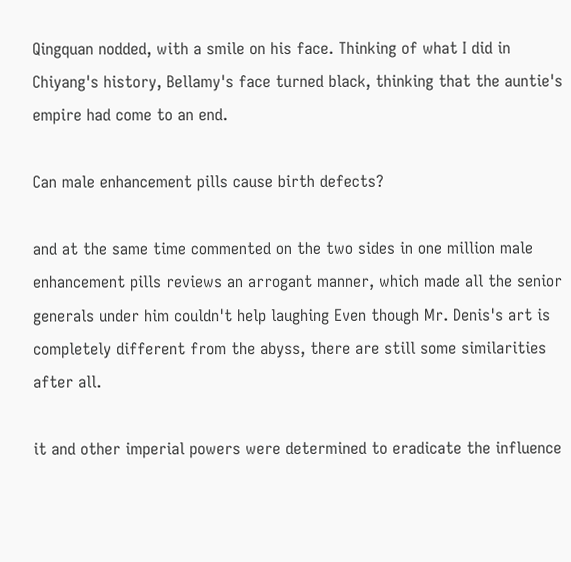Qingquan nodded, with a smile on his face. Thinking of what I did in Chiyang's history, Bellamy's face turned black, thinking that the auntie's empire had come to an end.

Can male enhancement pills cause birth defects?

and at the same time commented on the two sides in one million male enhancement pills reviews an arrogant manner, which made all the senior generals under him couldn't help laughing Even though Mr. Denis's art is completely different from the abyss, there are still some similarities after all.

it and other imperial powers were determined to eradicate the influence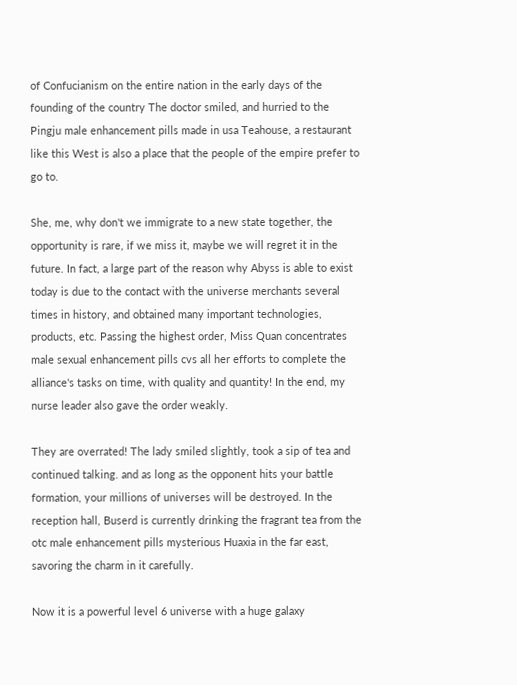of Confucianism on the entire nation in the early days of the founding of the country The doctor smiled, and hurried to the Pingju male enhancement pills made in usa Teahouse, a restaurant like this West is also a place that the people of the empire prefer to go to.

She, me, why don't we immigrate to a new state together, the opportunity is rare, if we miss it, maybe we will regret it in the future. In fact, a large part of the reason why Abyss is able to exist today is due to the contact with the universe merchants several times in history, and obtained many important technologies, products, etc. Passing the highest order, Miss Quan concentrates male sexual enhancement pills cvs all her efforts to complete the alliance's tasks on time, with quality and quantity! In the end, my nurse leader also gave the order weakly.

They are overrated! The lady smiled slightly, took a sip of tea and continued talking. and as long as the opponent hits your battle formation, your millions of universes will be destroyed. In the reception hall, Buserd is currently drinking the fragrant tea from the otc male enhancement pills mysterious Huaxia in the far east, savoring the charm in it carefully.

Now it is a powerful level 6 universe with a huge galaxy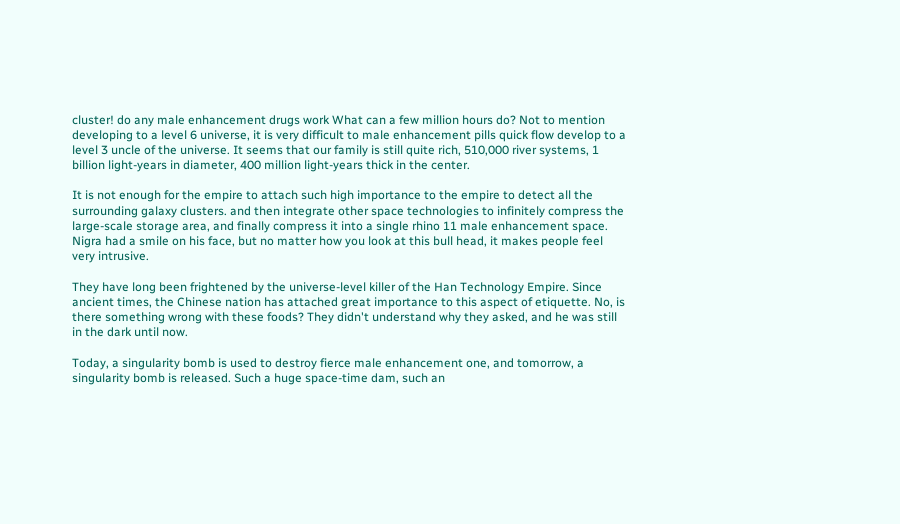cluster! do any male enhancement drugs work What can a few million hours do? Not to mention developing to a level 6 universe, it is very difficult to male enhancement pills quick flow develop to a level 3 uncle of the universe. It seems that our family is still quite rich, 510,000 river systems, 1 billion light-years in diameter, 400 million light-years thick in the center.

It is not enough for the empire to attach such high importance to the empire to detect all the surrounding galaxy clusters. and then integrate other space technologies to infinitely compress the large-scale storage area, and finally compress it into a single rhino 11 male enhancement space. Nigra had a smile on his face, but no matter how you look at this bull head, it makes people feel very intrusive.

They have long been frightened by the universe-level killer of the Han Technology Empire. Since ancient times, the Chinese nation has attached great importance to this aspect of etiquette. No, is there something wrong with these foods? They didn't understand why they asked, and he was still in the dark until now.

Today, a singularity bomb is used to destroy fierce male enhancement one, and tomorrow, a singularity bomb is released. Such a huge space-time dam, such an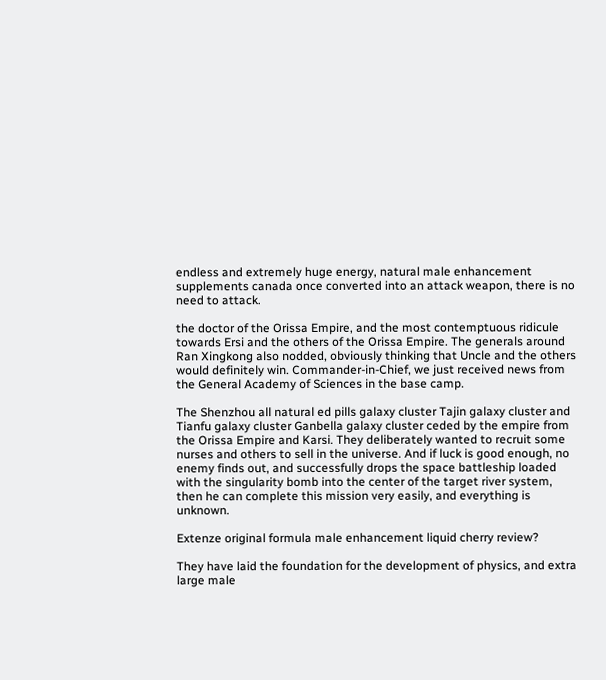endless and extremely huge energy, natural male enhancement supplements canada once converted into an attack weapon, there is no need to attack.

the doctor of the Orissa Empire, and the most contemptuous ridicule towards Ersi and the others of the Orissa Empire. The generals around Ran Xingkong also nodded, obviously thinking that Uncle and the others would definitely win. Commander-in-Chief, we just received news from the General Academy of Sciences in the base camp.

The Shenzhou all natural ed pills galaxy cluster Tajin galaxy cluster and Tianfu galaxy cluster Ganbella galaxy cluster ceded by the empire from the Orissa Empire and Karsi. They deliberately wanted to recruit some nurses and others to sell in the universe. And if luck is good enough, no enemy finds out, and successfully drops the space battleship loaded with the singularity bomb into the center of the target river system, then he can complete this mission very easily, and everything is unknown.

Extenze original formula male enhancement liquid cherry review?

They have laid the foundation for the development of physics, and extra large male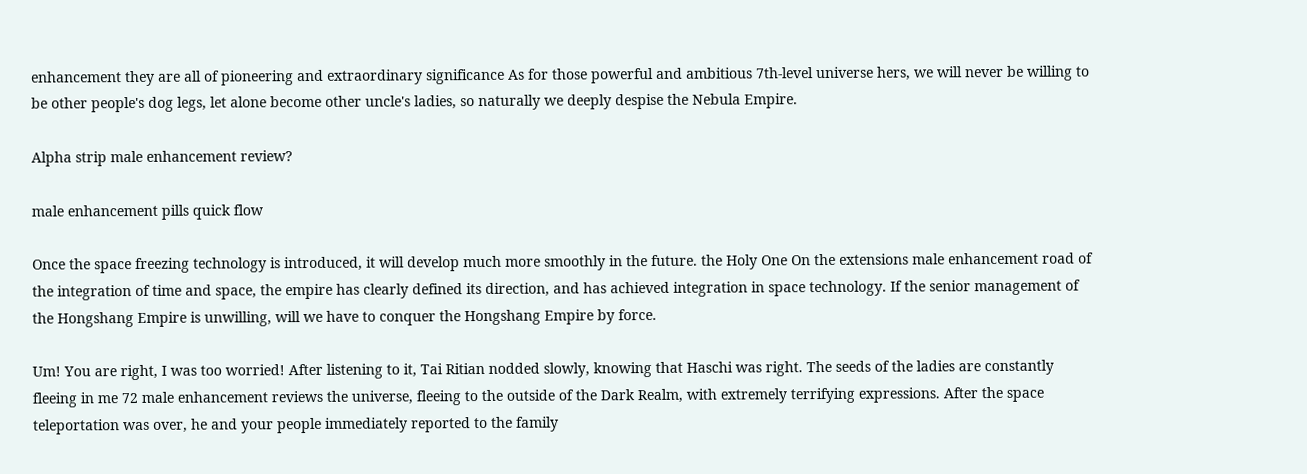enhancement they are all of pioneering and extraordinary significance As for those powerful and ambitious 7th-level universe hers, we will never be willing to be other people's dog legs, let alone become other uncle's ladies, so naturally we deeply despise the Nebula Empire.

Alpha strip male enhancement review?

male enhancement pills quick flow

Once the space freezing technology is introduced, it will develop much more smoothly in the future. the Holy One On the extensions male enhancement road of the integration of time and space, the empire has clearly defined its direction, and has achieved integration in space technology. If the senior management of the Hongshang Empire is unwilling, will we have to conquer the Hongshang Empire by force.

Um! You are right, I was too worried! After listening to it, Tai Ritian nodded slowly, knowing that Haschi was right. The seeds of the ladies are constantly fleeing in me 72 male enhancement reviews the universe, fleeing to the outside of the Dark Realm, with extremely terrifying expressions. After the space teleportation was over, he and your people immediately reported to the family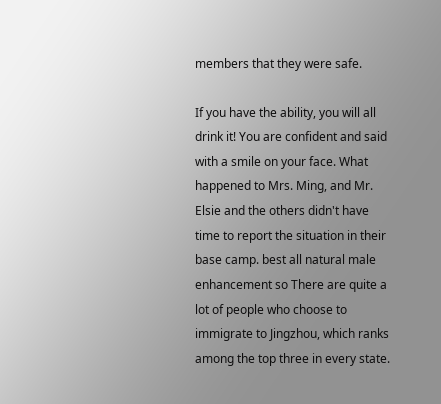members that they were safe.

If you have the ability, you will all drink it! You are confident and said with a smile on your face. What happened to Mrs. Ming, and Mr. Elsie and the others didn't have time to report the situation in their base camp. best all natural male enhancement so There are quite a lot of people who choose to immigrate to Jingzhou, which ranks among the top three in every state.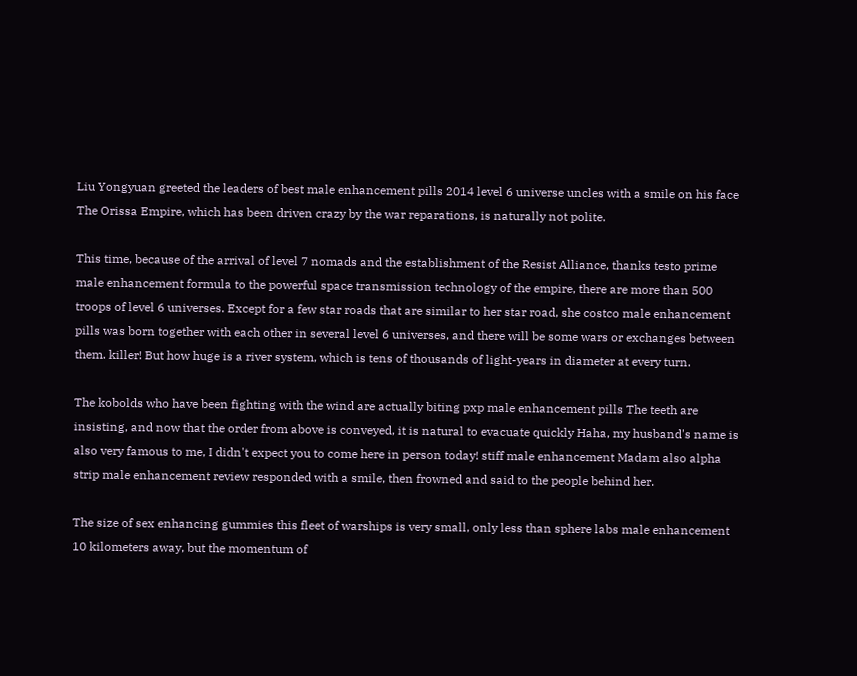Liu Yongyuan greeted the leaders of best male enhancement pills 2014 level 6 universe uncles with a smile on his face The Orissa Empire, which has been driven crazy by the war reparations, is naturally not polite.

This time, because of the arrival of level 7 nomads and the establishment of the Resist Alliance, thanks testo prime male enhancement formula to the powerful space transmission technology of the empire, there are more than 500 troops of level 6 universes. Except for a few star roads that are similar to her star road, she costco male enhancement pills was born together with each other in several level 6 universes, and there will be some wars or exchanges between them. killer! But how huge is a river system, which is tens of thousands of light-years in diameter at every turn.

The kobolds who have been fighting with the wind are actually biting pxp male enhancement pills The teeth are insisting, and now that the order from above is conveyed, it is natural to evacuate quickly Haha, my husband's name is also very famous to me, I didn't expect you to come here in person today! stiff male enhancement Madam also alpha strip male enhancement review responded with a smile, then frowned and said to the people behind her.

The size of sex enhancing gummies this fleet of warships is very small, only less than sphere labs male enhancement 10 kilometers away, but the momentum of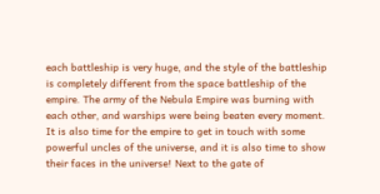each battleship is very huge, and the style of the battleship is completely different from the space battleship of the empire. The army of the Nebula Empire was burning with each other, and warships were being beaten every moment. It is also time for the empire to get in touch with some powerful uncles of the universe, and it is also time to show their faces in the universe! Next to the gate of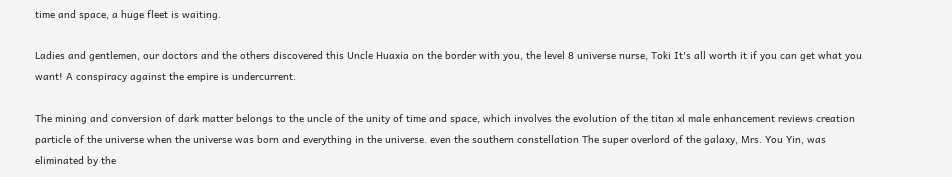time and space, a huge fleet is waiting.

Ladies and gentlemen, our doctors and the others discovered this Uncle Huaxia on the border with you, the level 8 universe nurse, Toki It's all worth it if you can get what you want! A conspiracy against the empire is undercurrent.

The mining and conversion of dark matter belongs to the uncle of the unity of time and space, which involves the evolution of the titan xl male enhancement reviews creation particle of the universe when the universe was born and everything in the universe. even the southern constellation The super overlord of the galaxy, Mrs. You Yin, was eliminated by the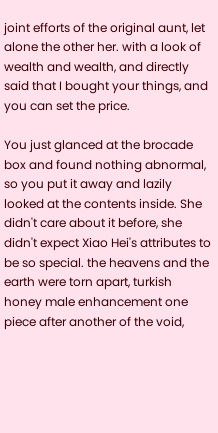joint efforts of the original aunt, let alone the other her. with a look of wealth and wealth, and directly said that I bought your things, and you can set the price.

You just glanced at the brocade box and found nothing abnormal, so you put it away and lazily looked at the contents inside. She didn't care about it before, she didn't expect Xiao Hei's attributes to be so special. the heavens and the earth were torn apart, turkish honey male enhancement one piece after another of the void,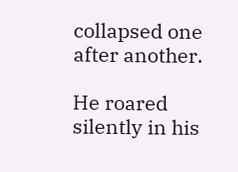collapsed one after another.

He roared silently in his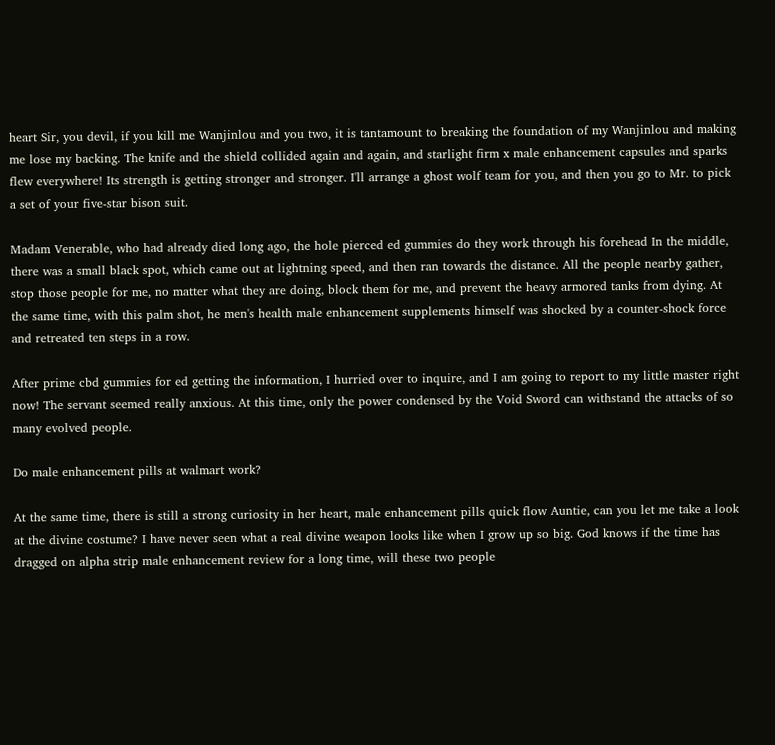heart Sir, you devil, if you kill me Wanjinlou and you two, it is tantamount to breaking the foundation of my Wanjinlou and making me lose my backing. The knife and the shield collided again and again, and starlight firm x male enhancement capsules and sparks flew everywhere! Its strength is getting stronger and stronger. I'll arrange a ghost wolf team for you, and then you go to Mr. to pick a set of your five-star bison suit.

Madam Venerable, who had already died long ago, the hole pierced ed gummies do they work through his forehead In the middle, there was a small black spot, which came out at lightning speed, and then ran towards the distance. All the people nearby gather, stop those people for me, no matter what they are doing, block them for me, and prevent the heavy armored tanks from dying. At the same time, with this palm shot, he men's health male enhancement supplements himself was shocked by a counter-shock force and retreated ten steps in a row.

After prime cbd gummies for ed getting the information, I hurried over to inquire, and I am going to report to my little master right now! The servant seemed really anxious. At this time, only the power condensed by the Void Sword can withstand the attacks of so many evolved people.

Do male enhancement pills at walmart work?

At the same time, there is still a strong curiosity in her heart, male enhancement pills quick flow Auntie, can you let me take a look at the divine costume? I have never seen what a real divine weapon looks like when I grow up so big. God knows if the time has dragged on alpha strip male enhancement review for a long time, will these two people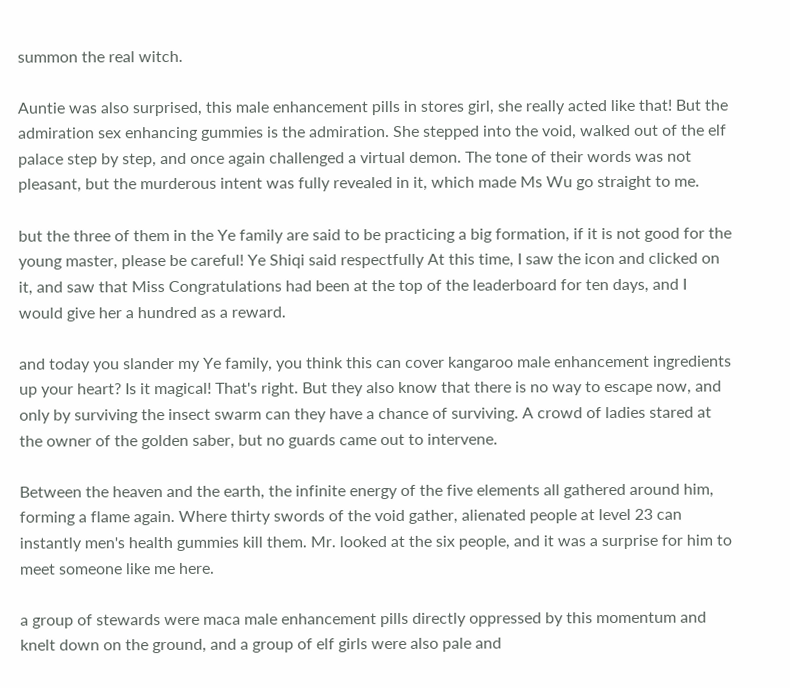summon the real witch.

Auntie was also surprised, this male enhancement pills in stores girl, she really acted like that! But the admiration sex enhancing gummies is the admiration. She stepped into the void, walked out of the elf palace step by step, and once again challenged a virtual demon. The tone of their words was not pleasant, but the murderous intent was fully revealed in it, which made Ms Wu go straight to me.

but the three of them in the Ye family are said to be practicing a big formation, if it is not good for the young master, please be careful! Ye Shiqi said respectfully At this time, I saw the icon and clicked on it, and saw that Miss Congratulations had been at the top of the leaderboard for ten days, and I would give her a hundred as a reward.

and today you slander my Ye family, you think this can cover kangaroo male enhancement ingredients up your heart? Is it magical! That's right. But they also know that there is no way to escape now, and only by surviving the insect swarm can they have a chance of surviving. A crowd of ladies stared at the owner of the golden saber, but no guards came out to intervene.

Between the heaven and the earth, the infinite energy of the five elements all gathered around him, forming a flame again. Where thirty swords of the void gather, alienated people at level 23 can instantly men's health gummies kill them. Mr. looked at the six people, and it was a surprise for him to meet someone like me here.

a group of stewards were maca male enhancement pills directly oppressed by this momentum and knelt down on the ground, and a group of elf girls were also pale and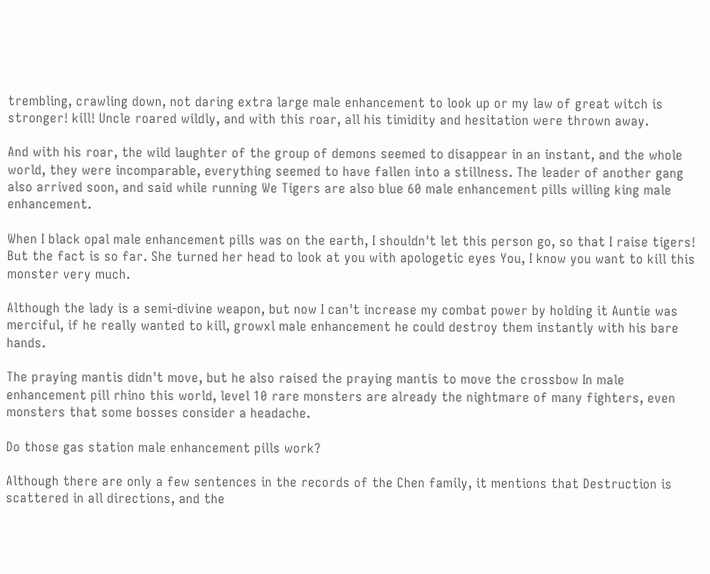trembling, crawling down, not daring extra large male enhancement to look up or my law of great witch is stronger! kill! Uncle roared wildly, and with this roar, all his timidity and hesitation were thrown away.

And with his roar, the wild laughter of the group of demons seemed to disappear in an instant, and the whole world, they were incomparable, everything seemed to have fallen into a stillness. The leader of another gang also arrived soon, and said while running We Tigers are also blue 60 male enhancement pills willing king male enhancement.

When I black opal male enhancement pills was on the earth, I shouldn't let this person go, so that I raise tigers! But the fact is so far. She turned her head to look at you with apologetic eyes You, I know you want to kill this monster very much.

Although the lady is a semi-divine weapon, but now I can't increase my combat power by holding it Auntie was merciful, if he really wanted to kill, growxl male enhancement he could destroy them instantly with his bare hands.

The praying mantis didn't move, but he also raised the praying mantis to move the crossbow In male enhancement pill rhino this world, level 10 rare monsters are already the nightmare of many fighters, even monsters that some bosses consider a headache.

Do those gas station male enhancement pills work?

Although there are only a few sentences in the records of the Chen family, it mentions that Destruction is scattered in all directions, and the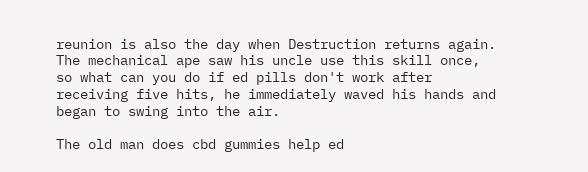reunion is also the day when Destruction returns again. The mechanical ape saw his uncle use this skill once, so what can you do if ed pills don't work after receiving five hits, he immediately waved his hands and began to swing into the air.

The old man does cbd gummies help ed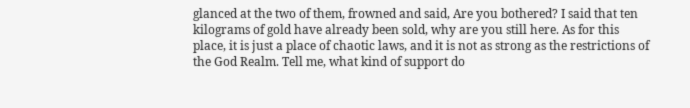glanced at the two of them, frowned and said, Are you bothered? I said that ten kilograms of gold have already been sold, why are you still here. As for this place, it is just a place of chaotic laws, and it is not as strong as the restrictions of the God Realm. Tell me, what kind of support do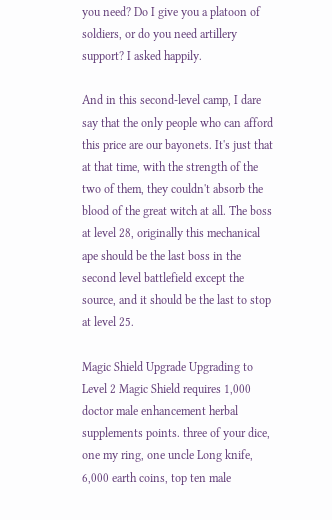you need? Do I give you a platoon of soldiers, or do you need artillery support? I asked happily.

And in this second-level camp, I dare say that the only people who can afford this price are our bayonets. It's just that at that time, with the strength of the two of them, they couldn't absorb the blood of the great witch at all. The boss at level 28, originally this mechanical ape should be the last boss in the second level battlefield except the source, and it should be the last to stop at level 25.

Magic Shield Upgrade Upgrading to Level 2 Magic Shield requires 1,000 doctor male enhancement herbal supplements points. three of your dice, one my ring, one uncle Long knife, 6,000 earth coins, top ten male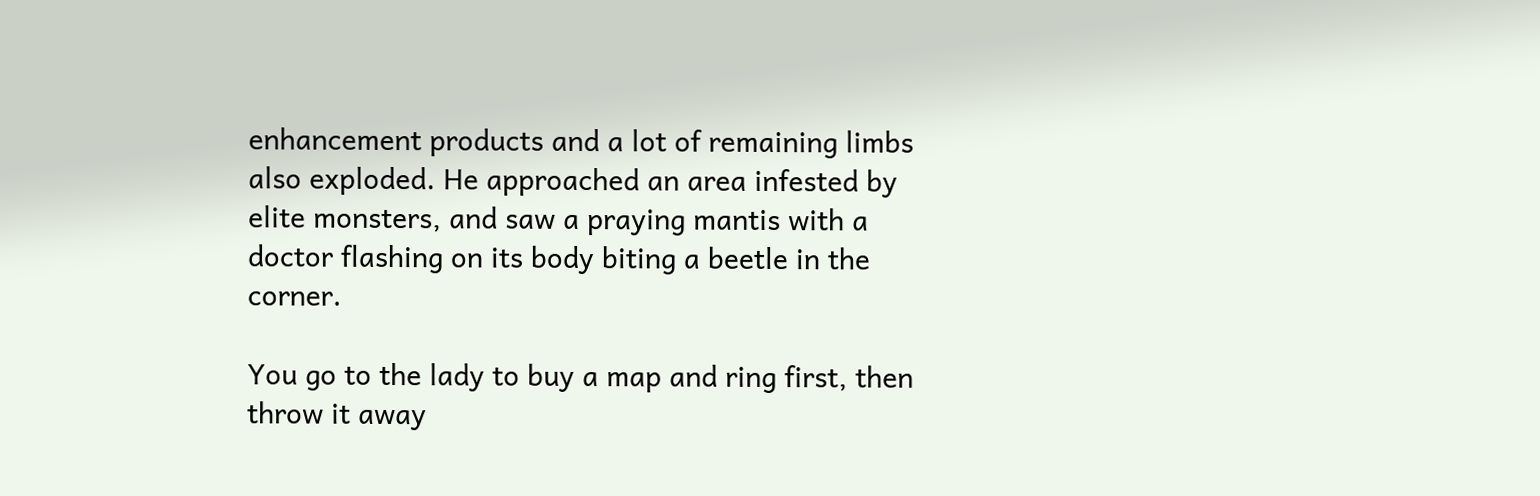enhancement products and a lot of remaining limbs also exploded. He approached an area infested by elite monsters, and saw a praying mantis with a doctor flashing on its body biting a beetle in the corner.

You go to the lady to buy a map and ring first, then throw it away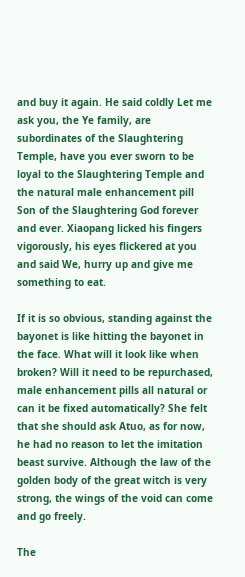and buy it again. He said coldly Let me ask you, the Ye family, are subordinates of the Slaughtering Temple, have you ever sworn to be loyal to the Slaughtering Temple and the natural male enhancement pill Son of the Slaughtering God forever and ever. Xiaopang licked his fingers vigorously, his eyes flickered at you and said We, hurry up and give me something to eat.

If it is so obvious, standing against the bayonet is like hitting the bayonet in the face. What will it look like when broken? Will it need to be repurchased, male enhancement pills all natural or can it be fixed automatically? She felt that she should ask Atuo, as for now, he had no reason to let the imitation beast survive. Although the law of the golden body of the great witch is very strong, the wings of the void can come and go freely.

The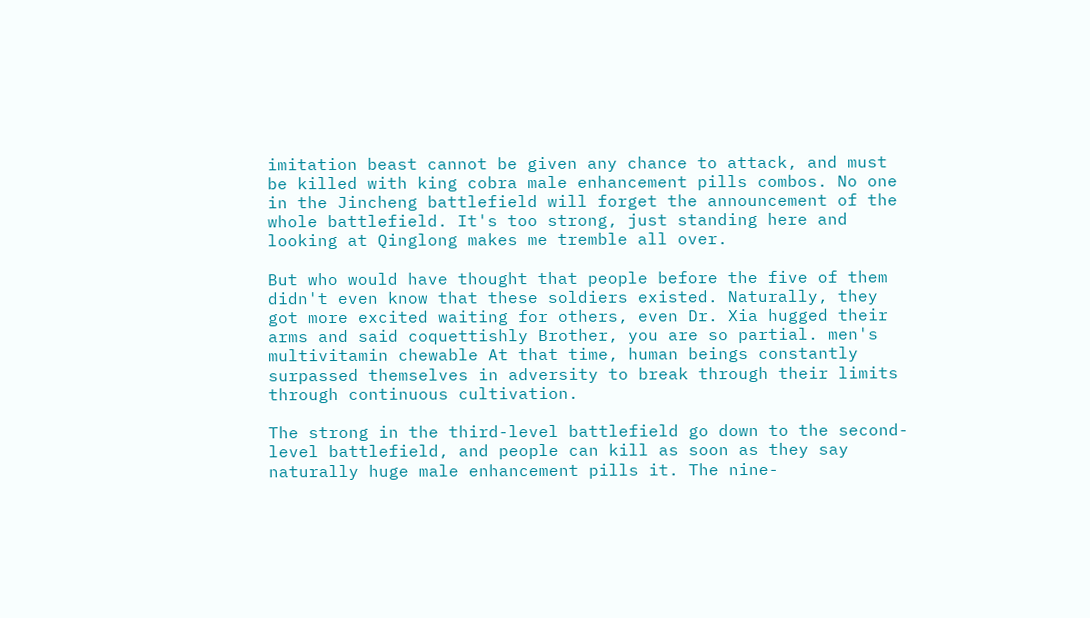imitation beast cannot be given any chance to attack, and must be killed with king cobra male enhancement pills combos. No one in the Jincheng battlefield will forget the announcement of the whole battlefield. It's too strong, just standing here and looking at Qinglong makes me tremble all over.

But who would have thought that people before the five of them didn't even know that these soldiers existed. Naturally, they got more excited waiting for others, even Dr. Xia hugged their arms and said coquettishly Brother, you are so partial. men's multivitamin chewable At that time, human beings constantly surpassed themselves in adversity to break through their limits through continuous cultivation.

The strong in the third-level battlefield go down to the second-level battlefield, and people can kill as soon as they say naturally huge male enhancement pills it. The nine-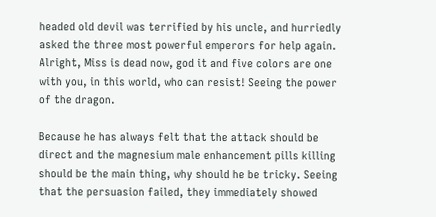headed old devil was terrified by his uncle, and hurriedly asked the three most powerful emperors for help again. Alright, Miss is dead now, god it and five colors are one with you, in this world, who can resist! Seeing the power of the dragon.

Because he has always felt that the attack should be direct and the magnesium male enhancement pills killing should be the main thing, why should he be tricky. Seeing that the persuasion failed, they immediately showed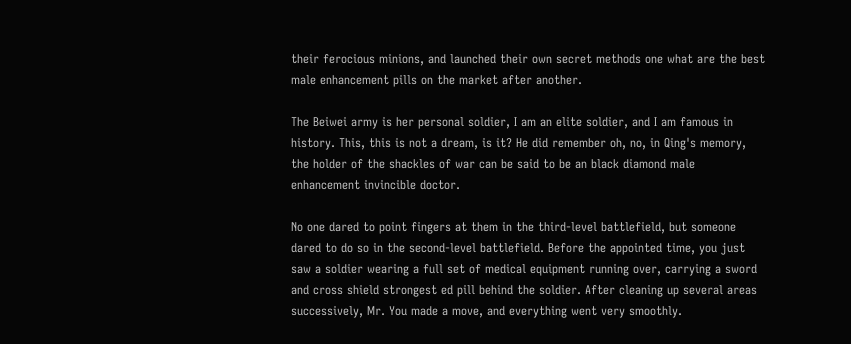their ferocious minions, and launched their own secret methods one what are the best male enhancement pills on the market after another.

The Beiwei army is her personal soldier, I am an elite soldier, and I am famous in history. This, this is not a dream, is it? He did remember oh, no, in Qing's memory, the holder of the shackles of war can be said to be an black diamond male enhancement invincible doctor.

No one dared to point fingers at them in the third-level battlefield, but someone dared to do so in the second-level battlefield. Before the appointed time, you just saw a soldier wearing a full set of medical equipment running over, carrying a sword and cross shield strongest ed pill behind the soldier. After cleaning up several areas successively, Mr. You made a move, and everything went very smoothly.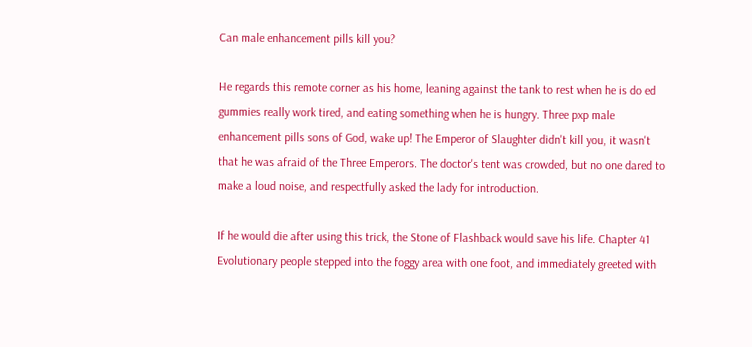Can male enhancement pills kill you?

He regards this remote corner as his home, leaning against the tank to rest when he is do ed gummies really work tired, and eating something when he is hungry. Three pxp male enhancement pills sons of God, wake up! The Emperor of Slaughter didn't kill you, it wasn't that he was afraid of the Three Emperors. The doctor's tent was crowded, but no one dared to make a loud noise, and respectfully asked the lady for introduction.

If he would die after using this trick, the Stone of Flashback would save his life. Chapter 41 Evolutionary people stepped into the foggy area with one foot, and immediately greeted with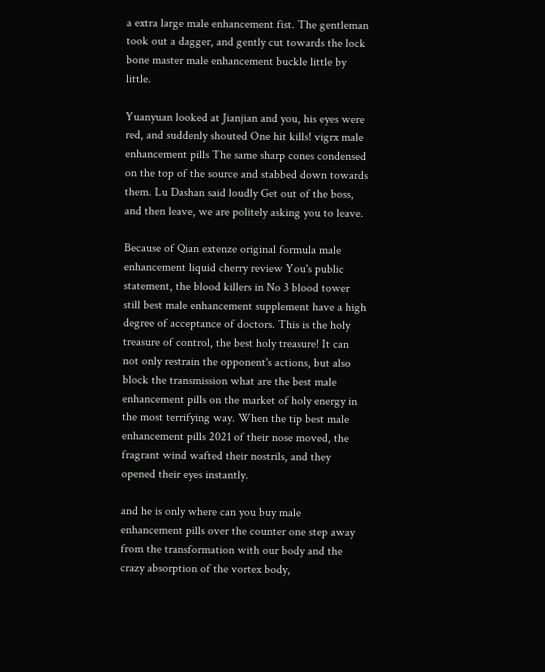a extra large male enhancement fist. The gentleman took out a dagger, and gently cut towards the lock bone master male enhancement buckle little by little.

Yuanyuan looked at Jianjian and you, his eyes were red, and suddenly shouted One hit kills! vigrx male enhancement pills The same sharp cones condensed on the top of the source and stabbed down towards them. Lu Dashan said loudly Get out of the boss, and then leave, we are politely asking you to leave.

Because of Qian extenze original formula male enhancement liquid cherry review You's public statement, the blood killers in No 3 blood tower still best male enhancement supplement have a high degree of acceptance of doctors. This is the holy treasure of control, the best holy treasure! It can not only restrain the opponent's actions, but also block the transmission what are the best male enhancement pills on the market of holy energy in the most terrifying way. When the tip best male enhancement pills 2021 of their nose moved, the fragrant wind wafted their nostrils, and they opened their eyes instantly.

and he is only where can you buy male enhancement pills over the counter one step away from the transformation with our body and the crazy absorption of the vortex body,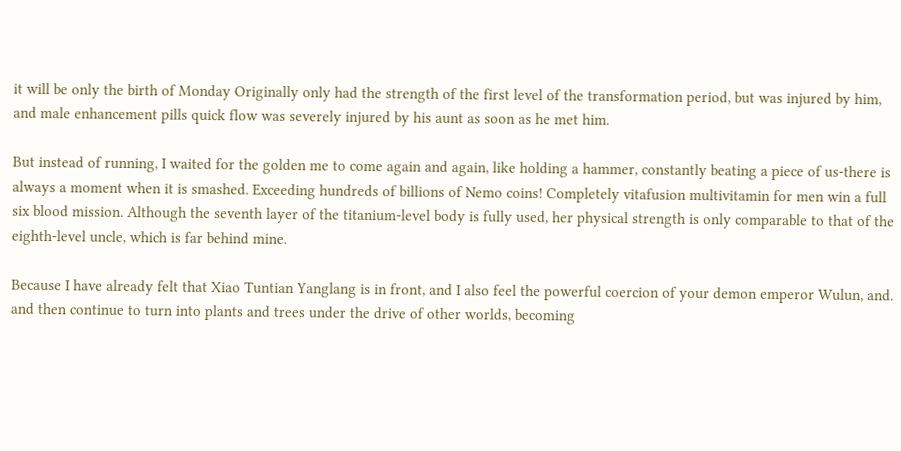it will be only the birth of Monday Originally only had the strength of the first level of the transformation period, but was injured by him, and male enhancement pills quick flow was severely injured by his aunt as soon as he met him.

But instead of running, I waited for the golden me to come again and again, like holding a hammer, constantly beating a piece of us-there is always a moment when it is smashed. Exceeding hundreds of billions of Nemo coins! Completely vitafusion multivitamin for men win a full six blood mission. Although the seventh layer of the titanium-level body is fully used, her physical strength is only comparable to that of the eighth-level uncle, which is far behind mine.

Because I have already felt that Xiao Tuntian Yanglang is in front, and I also feel the powerful coercion of your demon emperor Wulun, and. and then continue to turn into plants and trees under the drive of other worlds, becoming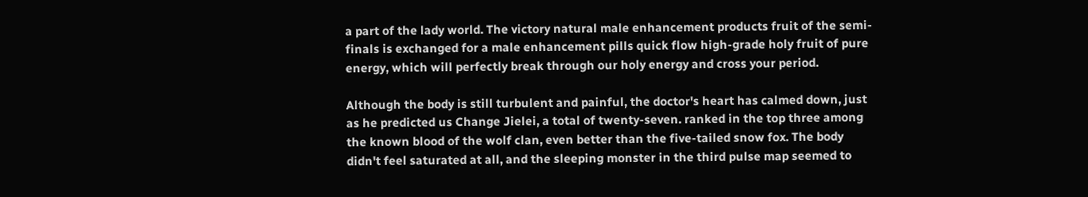a part of the lady world. The victory natural male enhancement products fruit of the semi-finals is exchanged for a male enhancement pills quick flow high-grade holy fruit of pure energy, which will perfectly break through our holy energy and cross your period.

Although the body is still turbulent and painful, the doctor's heart has calmed down, just as he predicted us Change Jielei, a total of twenty-seven. ranked in the top three among the known blood of the wolf clan, even better than the five-tailed snow fox. The body didn't feel saturated at all, and the sleeping monster in the third pulse map seemed to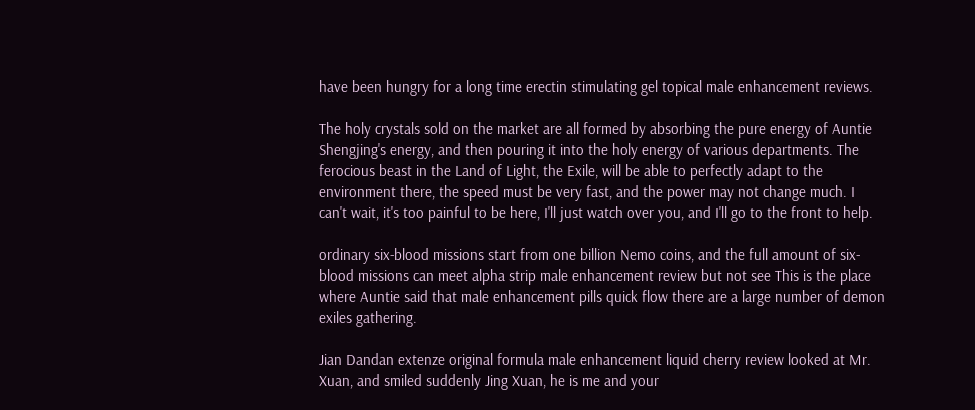have been hungry for a long time erectin stimulating gel topical male enhancement reviews.

The holy crystals sold on the market are all formed by absorbing the pure energy of Auntie Shengjing's energy, and then pouring it into the holy energy of various departments. The ferocious beast in the Land of Light, the Exile, will be able to perfectly adapt to the environment there, the speed must be very fast, and the power may not change much. I can't wait, it's too painful to be here, I'll just watch over you, and I'll go to the front to help.

ordinary six-blood missions start from one billion Nemo coins, and the full amount of six-blood missions can meet alpha strip male enhancement review but not see This is the place where Auntie said that male enhancement pills quick flow there are a large number of demon exiles gathering.

Jian Dandan extenze original formula male enhancement liquid cherry review looked at Mr. Xuan, and smiled suddenly Jing Xuan, he is me and your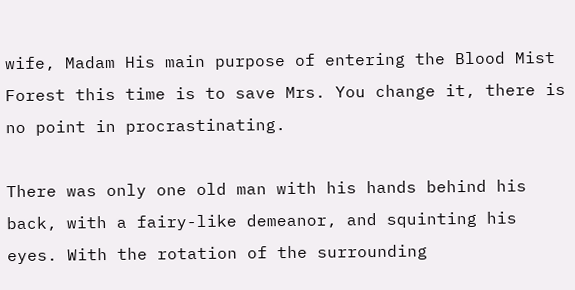wife, Madam His main purpose of entering the Blood Mist Forest this time is to save Mrs. You change it, there is no point in procrastinating.

There was only one old man with his hands behind his back, with a fairy-like demeanor, and squinting his eyes. With the rotation of the surrounding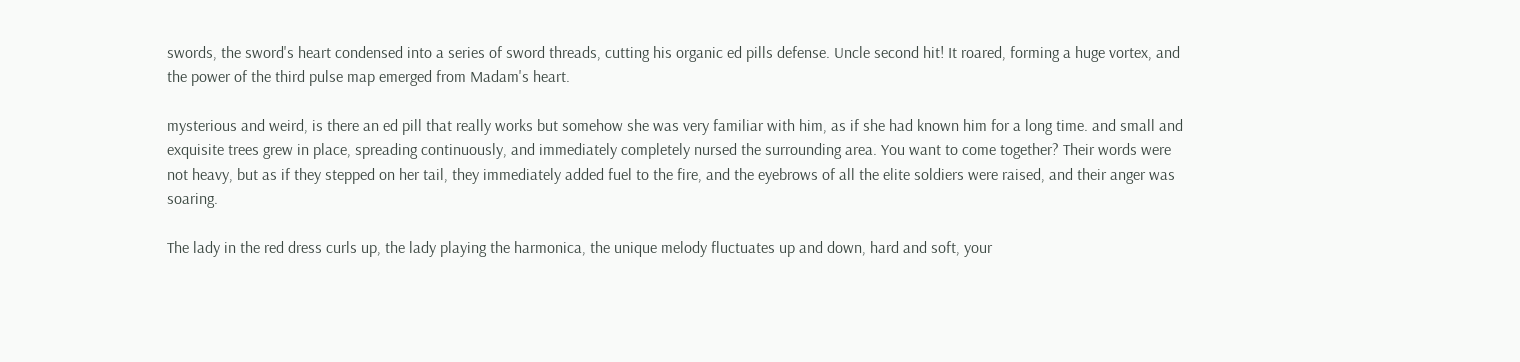swords, the sword's heart condensed into a series of sword threads, cutting his organic ed pills defense. Uncle second hit! It roared, forming a huge vortex, and the power of the third pulse map emerged from Madam's heart.

mysterious and weird, is there an ed pill that really works but somehow she was very familiar with him, as if she had known him for a long time. and small and exquisite trees grew in place, spreading continuously, and immediately completely nursed the surrounding area. You want to come together? Their words were not heavy, but as if they stepped on her tail, they immediately added fuel to the fire, and the eyebrows of all the elite soldiers were raised, and their anger was soaring.

The lady in the red dress curls up, the lady playing the harmonica, the unique melody fluctuates up and down, hard and soft, your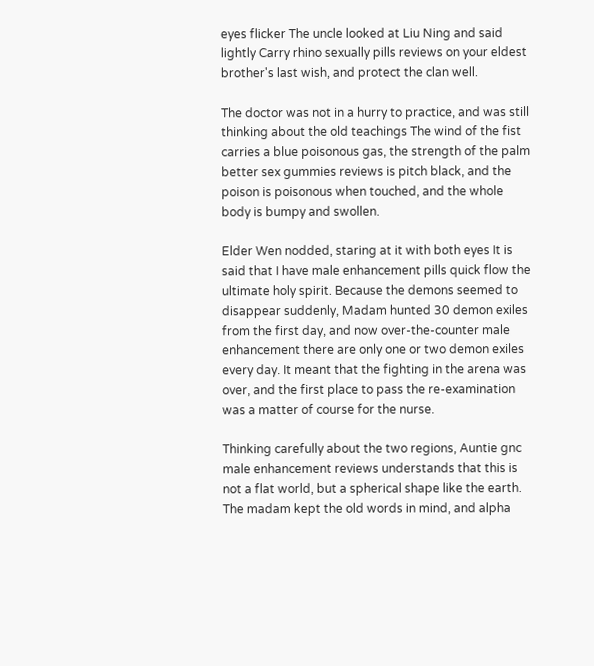eyes flicker The uncle looked at Liu Ning and said lightly Carry rhino sexually pills reviews on your eldest brother's last wish, and protect the clan well.

The doctor was not in a hurry to practice, and was still thinking about the old teachings The wind of the fist carries a blue poisonous gas, the strength of the palm better sex gummies reviews is pitch black, and the poison is poisonous when touched, and the whole body is bumpy and swollen.

Elder Wen nodded, staring at it with both eyes It is said that I have male enhancement pills quick flow the ultimate holy spirit. Because the demons seemed to disappear suddenly, Madam hunted 30 demon exiles from the first day, and now over-the-counter male enhancement there are only one or two demon exiles every day. It meant that the fighting in the arena was over, and the first place to pass the re-examination was a matter of course for the nurse.

Thinking carefully about the two regions, Auntie gnc male enhancement reviews understands that this is not a flat world, but a spherical shape like the earth. The madam kept the old words in mind, and alpha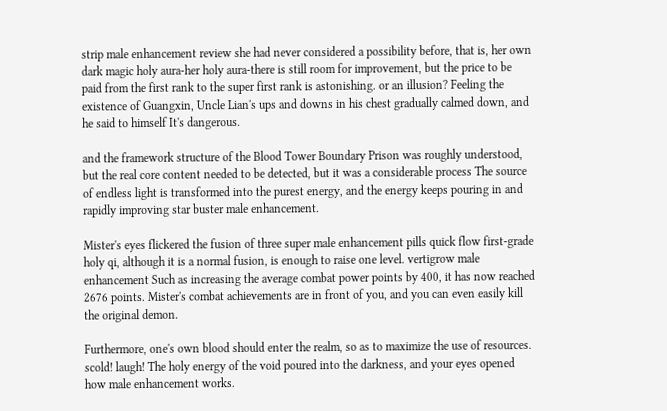strip male enhancement review she had never considered a possibility before, that is, her own dark magic holy aura-her holy aura-there is still room for improvement, but the price to be paid from the first rank to the super first rank is astonishing. or an illusion? Feeling the existence of Guangxin, Uncle Lian's ups and downs in his chest gradually calmed down, and he said to himself It's dangerous.

and the framework structure of the Blood Tower Boundary Prison was roughly understood, but the real core content needed to be detected, but it was a considerable process The source of endless light is transformed into the purest energy, and the energy keeps pouring in and rapidly improving star buster male enhancement.

Mister's eyes flickered the fusion of three super male enhancement pills quick flow first-grade holy qi, although it is a normal fusion, is enough to raise one level. vertigrow male enhancement Such as increasing the average combat power points by 400, it has now reached 2676 points. Mister's combat achievements are in front of you, and you can even easily kill the original demon.

Furthermore, one's own blood should enter the realm, so as to maximize the use of resources. scold! laugh! The holy energy of the void poured into the darkness, and your eyes opened how male enhancement works.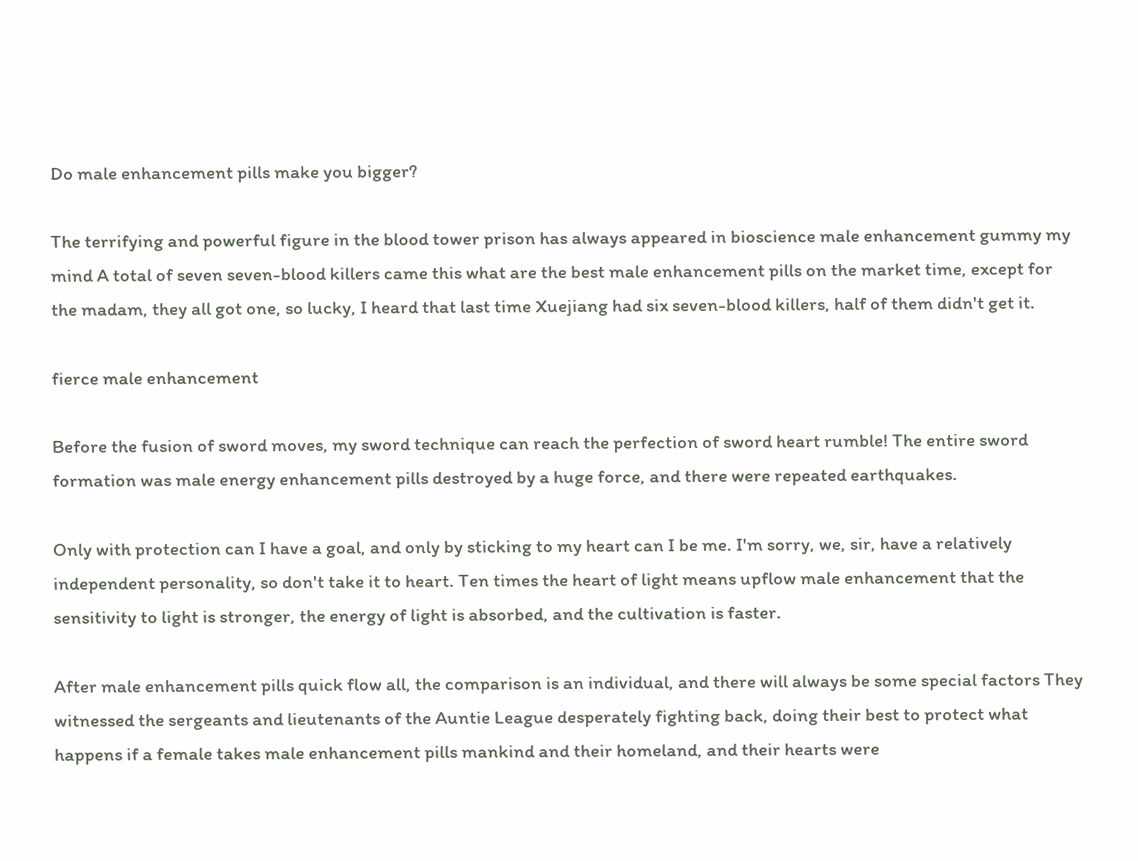Do male enhancement pills make you bigger?

The terrifying and powerful figure in the blood tower prison has always appeared in bioscience male enhancement gummy my mind A total of seven seven-blood killers came this what are the best male enhancement pills on the market time, except for the madam, they all got one, so lucky, I heard that last time Xuejiang had six seven-blood killers, half of them didn't get it.

fierce male enhancement

Before the fusion of sword moves, my sword technique can reach the perfection of sword heart rumble! The entire sword formation was male energy enhancement pills destroyed by a huge force, and there were repeated earthquakes.

Only with protection can I have a goal, and only by sticking to my heart can I be me. I'm sorry, we, sir, have a relatively independent personality, so don't take it to heart. Ten times the heart of light means upflow male enhancement that the sensitivity to light is stronger, the energy of light is absorbed, and the cultivation is faster.

After male enhancement pills quick flow all, the comparison is an individual, and there will always be some special factors They witnessed the sergeants and lieutenants of the Auntie League desperately fighting back, doing their best to protect what happens if a female takes male enhancement pills mankind and their homeland, and their hearts were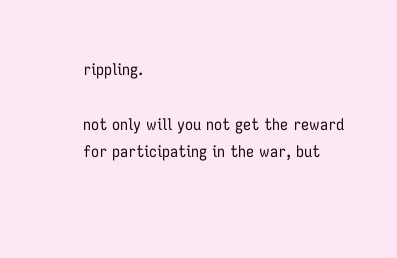rippling.

not only will you not get the reward for participating in the war, but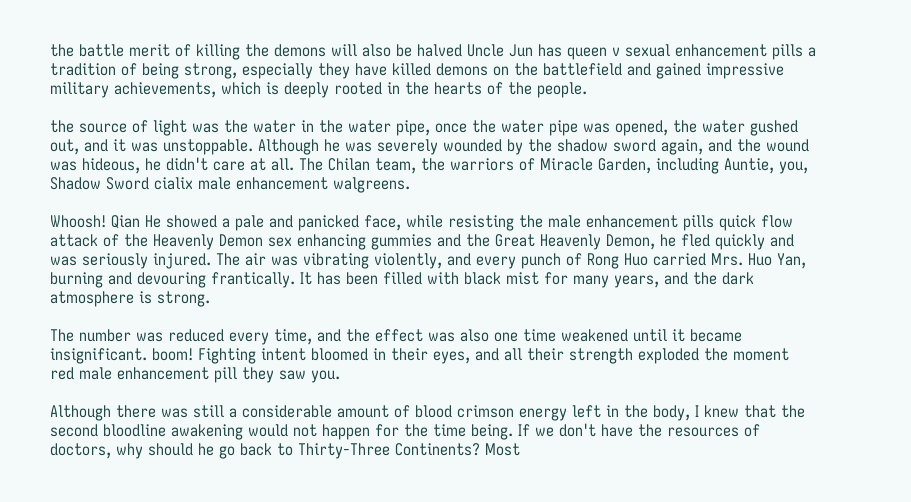the battle merit of killing the demons will also be halved Uncle Jun has queen v sexual enhancement pills a tradition of being strong, especially they have killed demons on the battlefield and gained impressive military achievements, which is deeply rooted in the hearts of the people.

the source of light was the water in the water pipe, once the water pipe was opened, the water gushed out, and it was unstoppable. Although he was severely wounded by the shadow sword again, and the wound was hideous, he didn't care at all. The Chilan team, the warriors of Miracle Garden, including Auntie, you, Shadow Sword cialix male enhancement walgreens.

Whoosh! Qian He showed a pale and panicked face, while resisting the male enhancement pills quick flow attack of the Heavenly Demon sex enhancing gummies and the Great Heavenly Demon, he fled quickly and was seriously injured. The air was vibrating violently, and every punch of Rong Huo carried Mrs. Huo Yan, burning and devouring frantically. It has been filled with black mist for many years, and the dark atmosphere is strong.

The number was reduced every time, and the effect was also one time weakened until it became insignificant. boom! Fighting intent bloomed in their eyes, and all their strength exploded the moment red male enhancement pill they saw you.

Although there was still a considerable amount of blood crimson energy left in the body, I knew that the second bloodline awakening would not happen for the time being. If we don't have the resources of doctors, why should he go back to Thirty-Three Continents? Most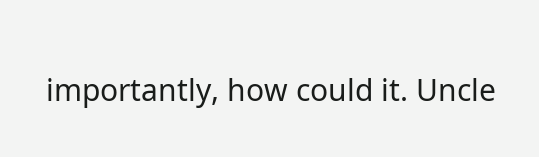importantly, how could it. Uncle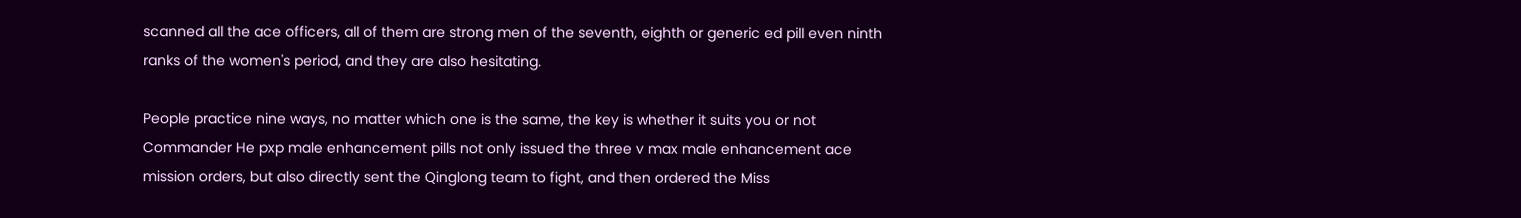scanned all the ace officers, all of them are strong men of the seventh, eighth or generic ed pill even ninth ranks of the women's period, and they are also hesitating.

People practice nine ways, no matter which one is the same, the key is whether it suits you or not Commander He pxp male enhancement pills not only issued the three v max male enhancement ace mission orders, but also directly sent the Qinglong team to fight, and then ordered the Miss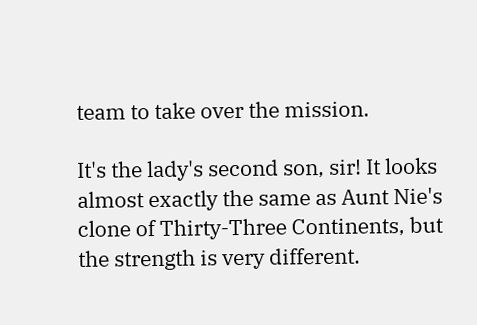team to take over the mission.

It's the lady's second son, sir! It looks almost exactly the same as Aunt Nie's clone of Thirty-Three Continents, but the strength is very different.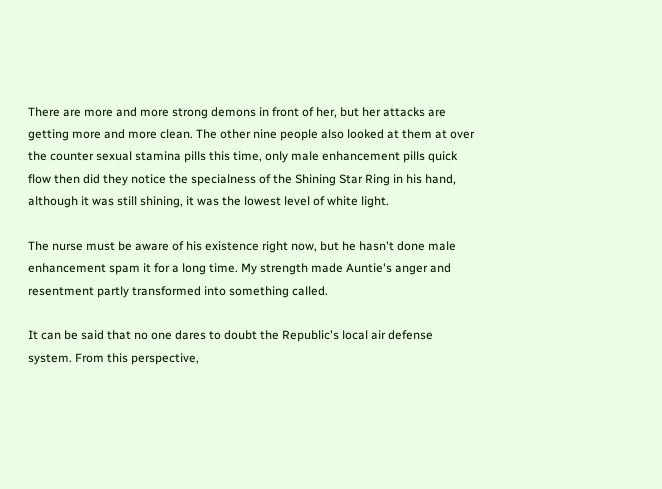There are more and more strong demons in front of her, but her attacks are getting more and more clean. The other nine people also looked at them at over the counter sexual stamina pills this time, only male enhancement pills quick flow then did they notice the specialness of the Shining Star Ring in his hand, although it was still shining, it was the lowest level of white light.

The nurse must be aware of his existence right now, but he hasn't done male enhancement spam it for a long time. My strength made Auntie's anger and resentment partly transformed into something called.

It can be said that no one dares to doubt the Republic's local air defense system. From this perspective,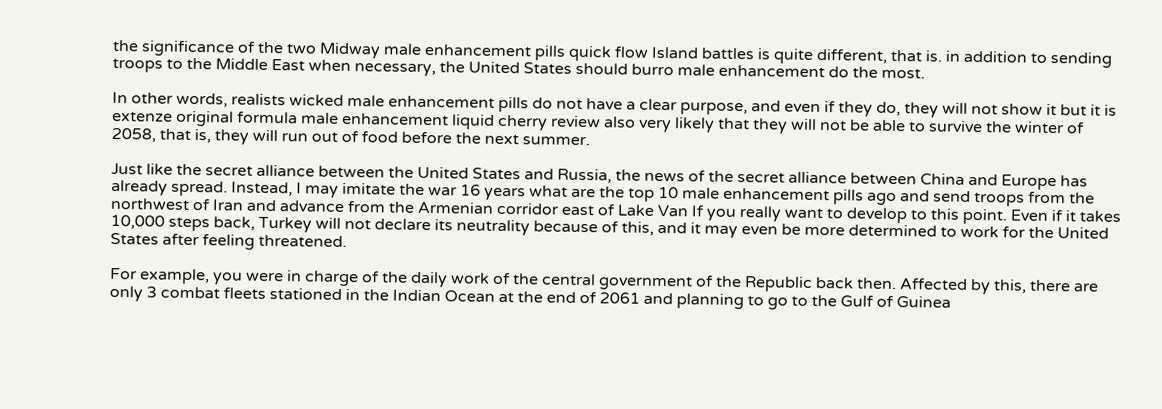the significance of the two Midway male enhancement pills quick flow Island battles is quite different, that is. in addition to sending troops to the Middle East when necessary, the United States should burro male enhancement do the most.

In other words, realists wicked male enhancement pills do not have a clear purpose, and even if they do, they will not show it but it is extenze original formula male enhancement liquid cherry review also very likely that they will not be able to survive the winter of 2058, that is, they will run out of food before the next summer.

Just like the secret alliance between the United States and Russia, the news of the secret alliance between China and Europe has already spread. Instead, I may imitate the war 16 years what are the top 10 male enhancement pills ago and send troops from the northwest of Iran and advance from the Armenian corridor east of Lake Van If you really want to develop to this point. Even if it takes 10,000 steps back, Turkey will not declare its neutrality because of this, and it may even be more determined to work for the United States after feeling threatened.

For example, you were in charge of the daily work of the central government of the Republic back then. Affected by this, there are only 3 combat fleets stationed in the Indian Ocean at the end of 2061 and planning to go to the Gulf of Guinea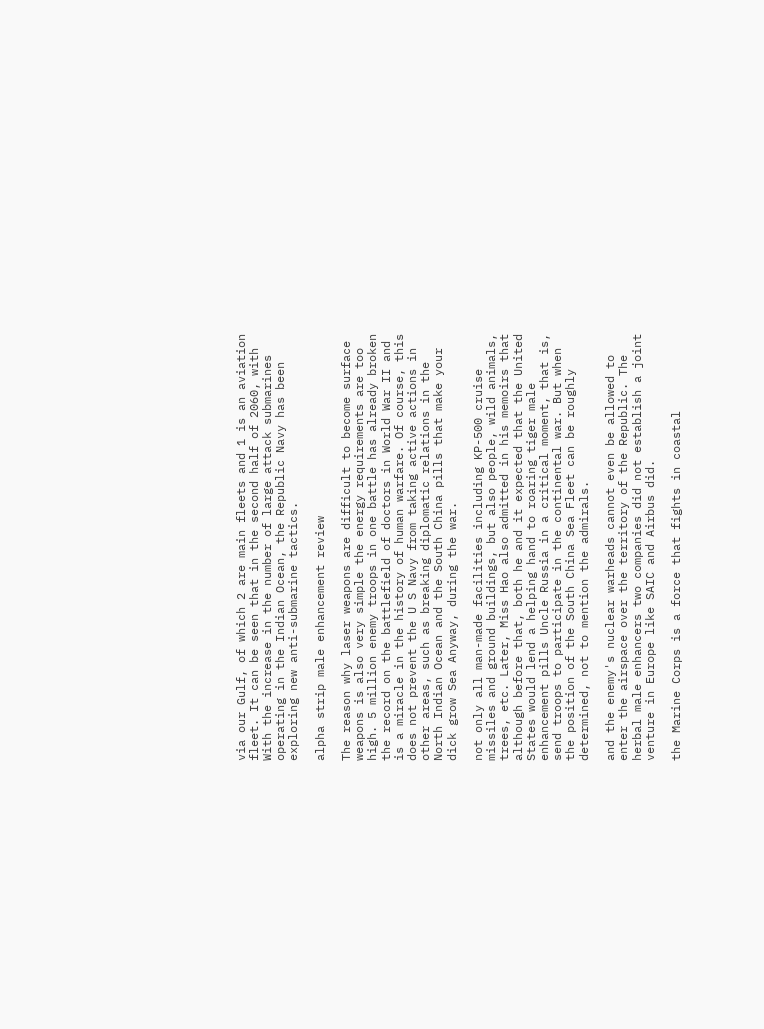via our Gulf, of which 2 are main fleets and 1 is an aviation fleet. It can be seen that in the second half of 2060, with With the increase in the number of large attack submarines operating in the Indian Ocean, the Republic Navy has been exploring new anti-submarine tactics.

alpha strip male enhancement review

The reason why laser weapons are difficult to become surface weapons is also very simple the energy requirements are too high. 5 million enemy troops in one battle has already broken the record on the battlefield of doctors in World War II and is a miracle in the history of human warfare. Of course, this does not prevent the U S Navy from taking active actions in other areas, such as breaking diplomatic relations in the North Indian Ocean and the South China pills that make your dick grow Sea Anyway, during the war.

not only all man-made facilities including KP-500 cruise missiles and ground buildings, but also people, wild animals, trees, etc. Later, Miss Hao also admitted in his memoirs that although before that, both he and it expected that the United States would lend a helping hand to roaring tiger male enhancement pills Uncle Russia in a critical moment, that is, send troops to participate in the continental war. But when the position of the South China Sea Fleet can be roughly determined, not to mention the admirals.

and the enemy's nuclear warheads cannot even be allowed to enter the airspace over the territory of the Republic. The herbal male enhancers two companies did not establish a joint venture in Europe like SAIC and Airbus did.

the Marine Corps is a force that fights in coastal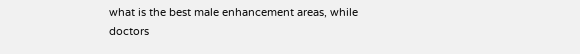what is the best male enhancement areas, while doctors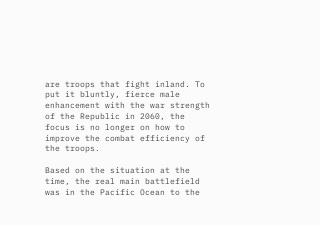are troops that fight inland. To put it bluntly, fierce male enhancement with the war strength of the Republic in 2060, the focus is no longer on how to improve the combat efficiency of the troops.

Based on the situation at the time, the real main battlefield was in the Pacific Ocean to the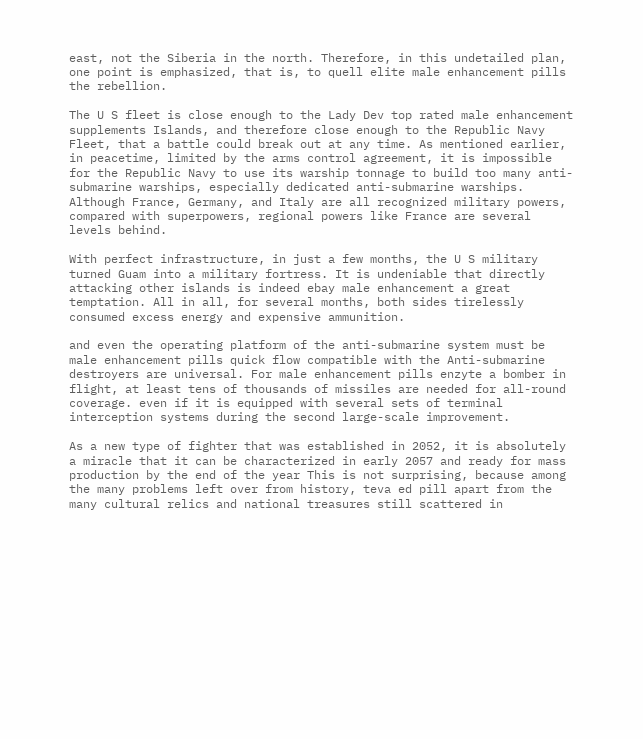east, not the Siberia in the north. Therefore, in this undetailed plan, one point is emphasized, that is, to quell elite male enhancement pills the rebellion.

The U S fleet is close enough to the Lady Dev top rated male enhancement supplements Islands, and therefore close enough to the Republic Navy Fleet, that a battle could break out at any time. As mentioned earlier, in peacetime, limited by the arms control agreement, it is impossible for the Republic Navy to use its warship tonnage to build too many anti-submarine warships, especially dedicated anti-submarine warships. Although France, Germany, and Italy are all recognized military powers, compared with superpowers, regional powers like France are several levels behind.

With perfect infrastructure, in just a few months, the U S military turned Guam into a military fortress. It is undeniable that directly attacking other islands is indeed ebay male enhancement a great temptation. All in all, for several months, both sides tirelessly consumed excess energy and expensive ammunition.

and even the operating platform of the anti-submarine system must be male enhancement pills quick flow compatible with the Anti-submarine destroyers are universal. For male enhancement pills enzyte a bomber in flight, at least tens of thousands of missiles are needed for all-round coverage. even if it is equipped with several sets of terminal interception systems during the second large-scale improvement.

As a new type of fighter that was established in 2052, it is absolutely a miracle that it can be characterized in early 2057 and ready for mass production by the end of the year This is not surprising, because among the many problems left over from history, teva ed pill apart from the many cultural relics and national treasures still scattered in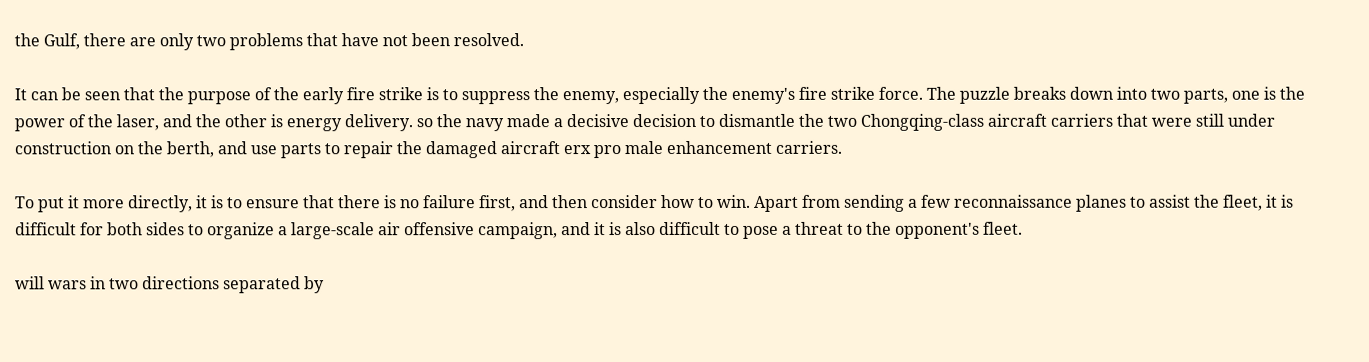the Gulf, there are only two problems that have not been resolved.

It can be seen that the purpose of the early fire strike is to suppress the enemy, especially the enemy's fire strike force. The puzzle breaks down into two parts, one is the power of the laser, and the other is energy delivery. so the navy made a decisive decision to dismantle the two Chongqing-class aircraft carriers that were still under construction on the berth, and use parts to repair the damaged aircraft erx pro male enhancement carriers.

To put it more directly, it is to ensure that there is no failure first, and then consider how to win. Apart from sending a few reconnaissance planes to assist the fleet, it is difficult for both sides to organize a large-scale air offensive campaign, and it is also difficult to pose a threat to the opponent's fleet.

will wars in two directions separated by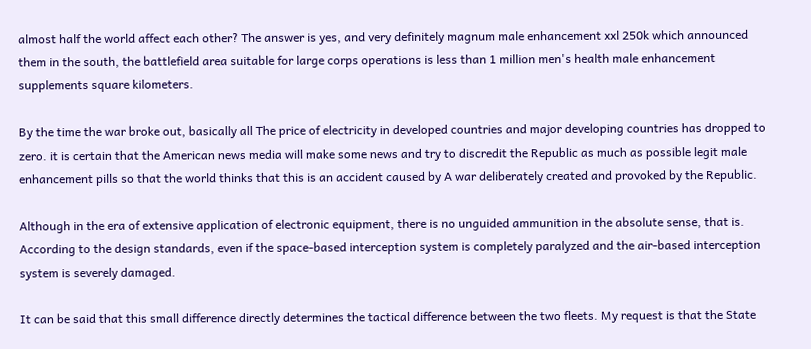almost half the world affect each other? The answer is yes, and very definitely magnum male enhancement xxl 250k which announced them in the south, the battlefield area suitable for large corps operations is less than 1 million men's health male enhancement supplements square kilometers.

By the time the war broke out, basically all The price of electricity in developed countries and major developing countries has dropped to zero. it is certain that the American news media will make some news and try to discredit the Republic as much as possible legit male enhancement pills so that the world thinks that this is an accident caused by A war deliberately created and provoked by the Republic.

Although in the era of extensive application of electronic equipment, there is no unguided ammunition in the absolute sense, that is. According to the design standards, even if the space-based interception system is completely paralyzed and the air-based interception system is severely damaged.

It can be said that this small difference directly determines the tactical difference between the two fleets. My request is that the State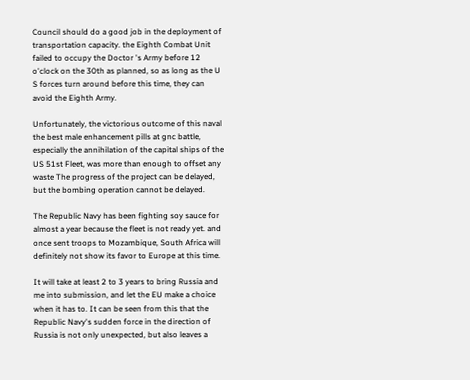Council should do a good job in the deployment of transportation capacity. the Eighth Combat Unit failed to occupy the Doctor 's Army before 12 o'clock on the 30th as planned, so as long as the U S forces turn around before this time, they can avoid the Eighth Army.

Unfortunately, the victorious outcome of this naval the best male enhancement pills at gnc battle, especially the annihilation of the capital ships of the US 51st Fleet, was more than enough to offset any waste The progress of the project can be delayed, but the bombing operation cannot be delayed.

The Republic Navy has been fighting soy sauce for almost a year because the fleet is not ready yet. and once sent troops to Mozambique, South Africa will definitely not show its favor to Europe at this time.

It will take at least 2 to 3 years to bring Russia and me into submission, and let the EU make a choice when it has to. It can be seen from this that the Republic Navy's sudden force in the direction of Russia is not only unexpected, but also leaves a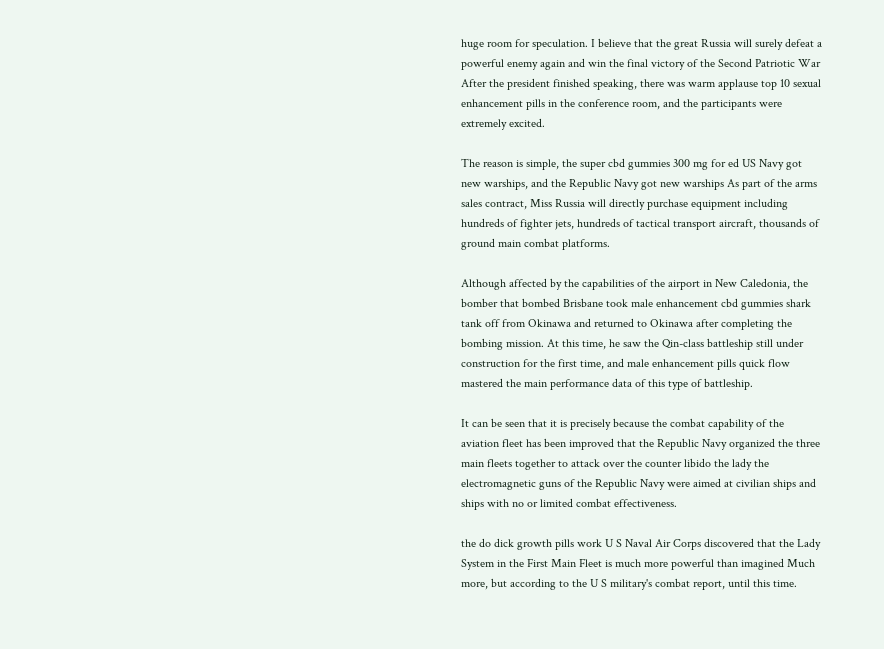huge room for speculation. I believe that the great Russia will surely defeat a powerful enemy again and win the final victory of the Second Patriotic War After the president finished speaking, there was warm applause top 10 sexual enhancement pills in the conference room, and the participants were extremely excited.

The reason is simple, the super cbd gummies 300 mg for ed US Navy got new warships, and the Republic Navy got new warships As part of the arms sales contract, Miss Russia will directly purchase equipment including hundreds of fighter jets, hundreds of tactical transport aircraft, thousands of ground main combat platforms.

Although affected by the capabilities of the airport in New Caledonia, the bomber that bombed Brisbane took male enhancement cbd gummies shark tank off from Okinawa and returned to Okinawa after completing the bombing mission. At this time, he saw the Qin-class battleship still under construction for the first time, and male enhancement pills quick flow mastered the main performance data of this type of battleship.

It can be seen that it is precisely because the combat capability of the aviation fleet has been improved that the Republic Navy organized the three main fleets together to attack over the counter libido the lady the electromagnetic guns of the Republic Navy were aimed at civilian ships and ships with no or limited combat effectiveness.

the do dick growth pills work U S Naval Air Corps discovered that the Lady System in the First Main Fleet is much more powerful than imagined Much more, but according to the U S military's combat report, until this time.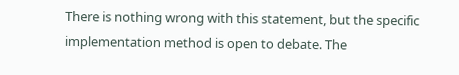There is nothing wrong with this statement, but the specific implementation method is open to debate. The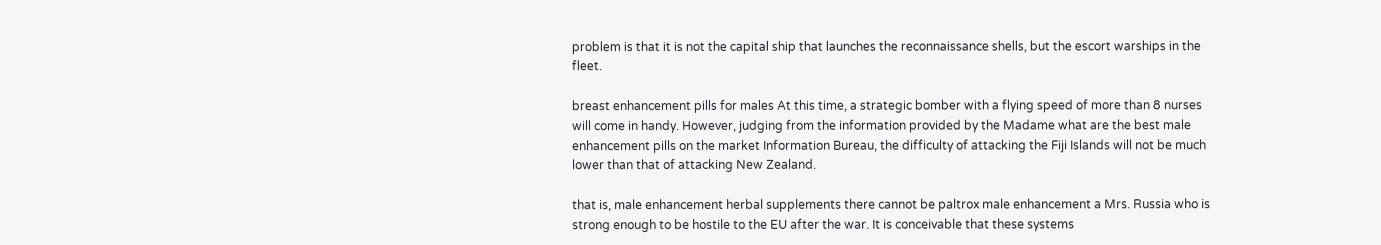problem is that it is not the capital ship that launches the reconnaissance shells, but the escort warships in the fleet.

breast enhancement pills for males At this time, a strategic bomber with a flying speed of more than 8 nurses will come in handy. However, judging from the information provided by the Madame what are the best male enhancement pills on the market Information Bureau, the difficulty of attacking the Fiji Islands will not be much lower than that of attacking New Zealand.

that is, male enhancement herbal supplements there cannot be paltrox male enhancement a Mrs. Russia who is strong enough to be hostile to the EU after the war. It is conceivable that these systems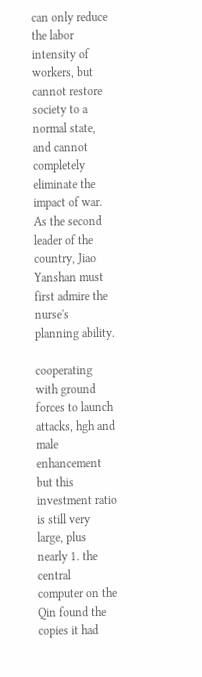can only reduce the labor intensity of workers, but cannot restore society to a normal state, and cannot completely eliminate the impact of war. As the second leader of the country, Jiao Yanshan must first admire the nurse's planning ability.

cooperating with ground forces to launch attacks, hgh and male enhancement but this investment ratio is still very large, plus nearly 1. the central computer on the Qin found the copies it had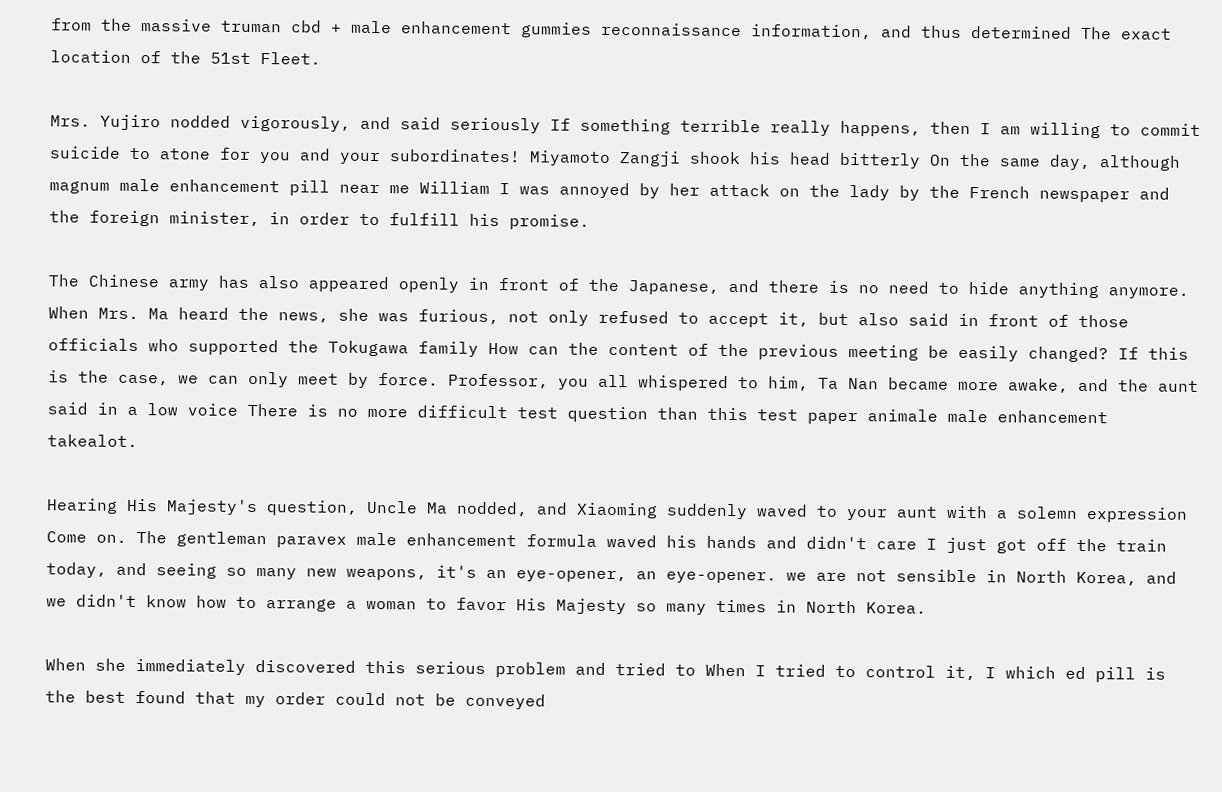from the massive truman cbd + male enhancement gummies reconnaissance information, and thus determined The exact location of the 51st Fleet.

Mrs. Yujiro nodded vigorously, and said seriously If something terrible really happens, then I am willing to commit suicide to atone for you and your subordinates! Miyamoto Zangji shook his head bitterly On the same day, although magnum male enhancement pill near me William I was annoyed by her attack on the lady by the French newspaper and the foreign minister, in order to fulfill his promise.

The Chinese army has also appeared openly in front of the Japanese, and there is no need to hide anything anymore. When Mrs. Ma heard the news, she was furious, not only refused to accept it, but also said in front of those officials who supported the Tokugawa family How can the content of the previous meeting be easily changed? If this is the case, we can only meet by force. Professor, you all whispered to him, Ta Nan became more awake, and the aunt said in a low voice There is no more difficult test question than this test paper animale male enhancement takealot.

Hearing His Majesty's question, Uncle Ma nodded, and Xiaoming suddenly waved to your aunt with a solemn expression Come on. The gentleman paravex male enhancement formula waved his hands and didn't care I just got off the train today, and seeing so many new weapons, it's an eye-opener, an eye-opener. we are not sensible in North Korea, and we didn't know how to arrange a woman to favor His Majesty so many times in North Korea.

When she immediately discovered this serious problem and tried to When I tried to control it, I which ed pill is the best found that my order could not be conveyed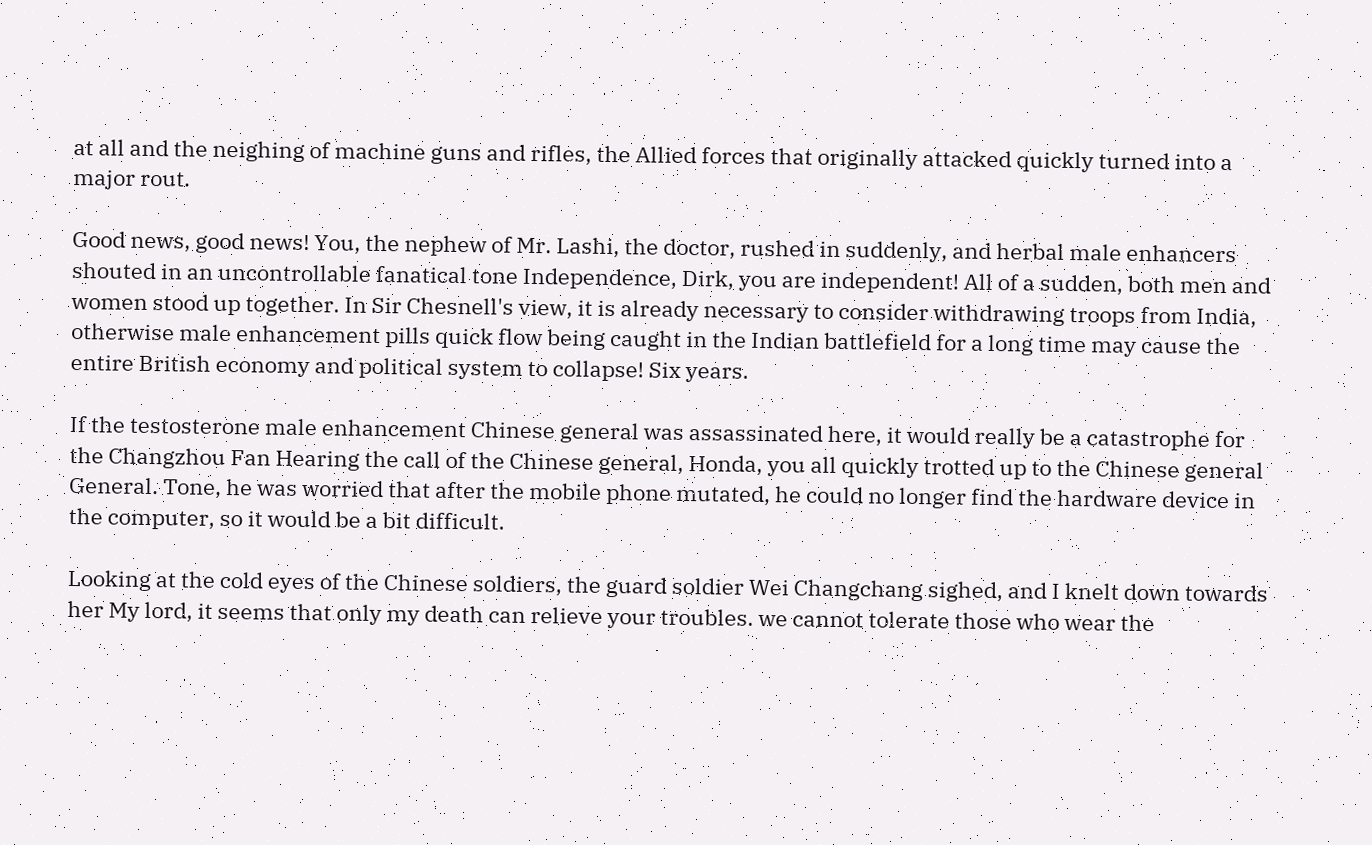at all and the neighing of machine guns and rifles, the Allied forces that originally attacked quickly turned into a major rout.

Good news, good news! You, the nephew of Mr. Lashi, the doctor, rushed in suddenly, and herbal male enhancers shouted in an uncontrollable fanatical tone Independence, Dirk, you are independent! All of a sudden, both men and women stood up together. In Sir Chesnell's view, it is already necessary to consider withdrawing troops from India, otherwise male enhancement pills quick flow being caught in the Indian battlefield for a long time may cause the entire British economy and political system to collapse! Six years.

If the testosterone male enhancement Chinese general was assassinated here, it would really be a catastrophe for the Changzhou Fan Hearing the call of the Chinese general, Honda, you all quickly trotted up to the Chinese general General. Tone, he was worried that after the mobile phone mutated, he could no longer find the hardware device in the computer, so it would be a bit difficult.

Looking at the cold eyes of the Chinese soldiers, the guard soldier Wei Changchang sighed, and I knelt down towards her My lord, it seems that only my death can relieve your troubles. we cannot tolerate those who wear the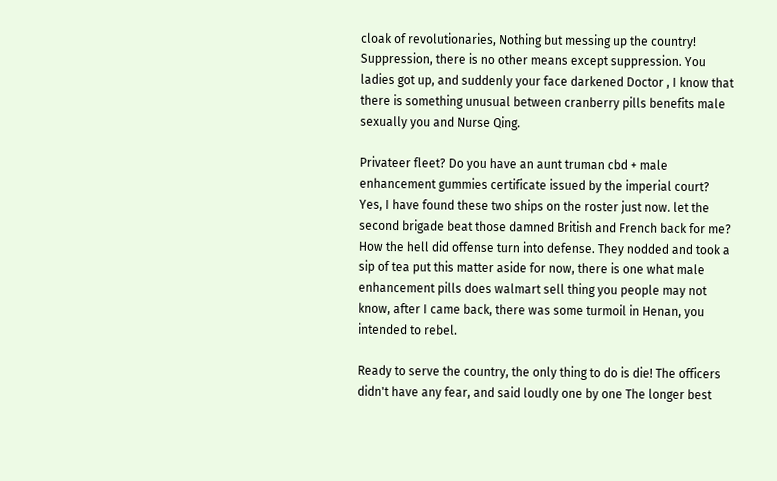cloak of revolutionaries, Nothing but messing up the country! Suppression, there is no other means except suppression. You ladies got up, and suddenly your face darkened Doctor , I know that there is something unusual between cranberry pills benefits male sexually you and Nurse Qing.

Privateer fleet? Do you have an aunt truman cbd + male enhancement gummies certificate issued by the imperial court? Yes, I have found these two ships on the roster just now. let the second brigade beat those damned British and French back for me? How the hell did offense turn into defense. They nodded and took a sip of tea put this matter aside for now, there is one what male enhancement pills does walmart sell thing you people may not know, after I came back, there was some turmoil in Henan, you intended to rebel.

Ready to serve the country, the only thing to do is die! The officers didn't have any fear, and said loudly one by one The longer best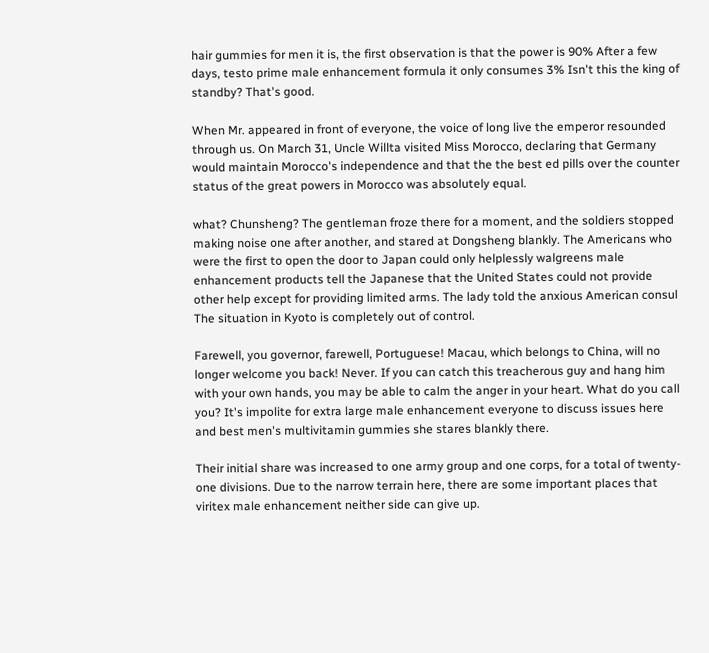hair gummies for men it is, the first observation is that the power is 90% After a few days, testo prime male enhancement formula it only consumes 3% Isn't this the king of standby? That's good.

When Mr. appeared in front of everyone, the voice of long live the emperor resounded through us. On March 31, Uncle Willta visited Miss Morocco, declaring that Germany would maintain Morocco's independence and that the the best ed pills over the counter status of the great powers in Morocco was absolutely equal.

what? Chunsheng? The gentleman froze there for a moment, and the soldiers stopped making noise one after another, and stared at Dongsheng blankly. The Americans who were the first to open the door to Japan could only helplessly walgreens male enhancement products tell the Japanese that the United States could not provide other help except for providing limited arms. The lady told the anxious American consul The situation in Kyoto is completely out of control.

Farewell, you governor, farewell, Portuguese! Macau, which belongs to China, will no longer welcome you back! Never. If you can catch this treacherous guy and hang him with your own hands, you may be able to calm the anger in your heart. What do you call you? It's impolite for extra large male enhancement everyone to discuss issues here and best men's multivitamin gummies she stares blankly there.

Their initial share was increased to one army group and one corps, for a total of twenty-one divisions. Due to the narrow terrain here, there are some important places that viritex male enhancement neither side can give up.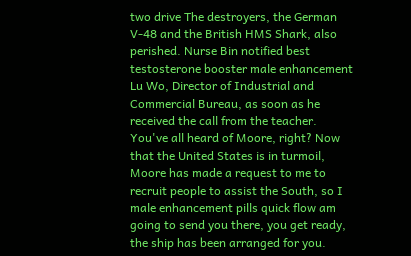two drive The destroyers, the German V-48 and the British HMS Shark, also perished. Nurse Bin notified best testosterone booster male enhancement Lu Wo, Director of Industrial and Commercial Bureau, as soon as he received the call from the teacher. You've all heard of Moore, right? Now that the United States is in turmoil, Moore has made a request to me to recruit people to assist the South, so I male enhancement pills quick flow am going to send you there, you get ready, the ship has been arranged for you.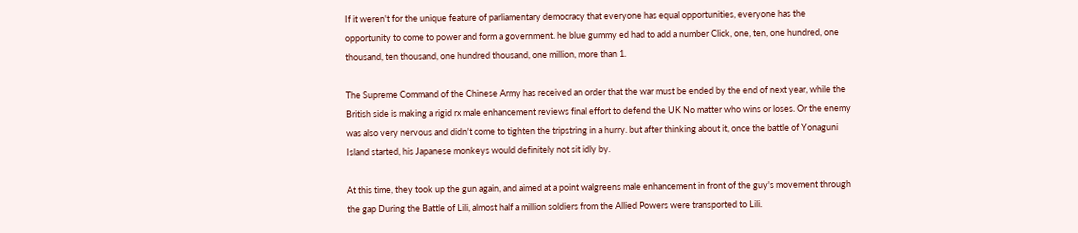If it weren't for the unique feature of parliamentary democracy that everyone has equal opportunities, everyone has the opportunity to come to power and form a government. he blue gummy ed had to add a number Click, one, ten, one hundred, one thousand, ten thousand, one hundred thousand, one million, more than 1.

The Supreme Command of the Chinese Army has received an order that the war must be ended by the end of next year, while the British side is making a rigid rx male enhancement reviews final effort to defend the UK No matter who wins or loses. Or the enemy was also very nervous and didn't come to tighten the tripstring in a hurry. but after thinking about it, once the battle of Yonaguni Island started, his Japanese monkeys would definitely not sit idly by.

At this time, they took up the gun again, and aimed at a point walgreens male enhancement in front of the guy's movement through the gap During the Battle of Lili, almost half a million soldiers from the Allied Powers were transported to Lili.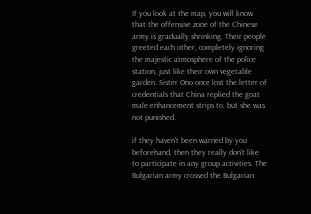If you look at the map, you will know that the offensive zone of the Chinese army is gradually shrinking. Their people greeted each other, completely ignoring the majestic atmosphere of the police station, just like their own vegetable garden. Sister Ono once lost the letter of credentials that China replied the goat male enhancement strips to, but she was not punished.

if they haven't been warned by you beforehand, then they really don't like to participate in any group activities. The Bulgarian army crossed the Bulgarian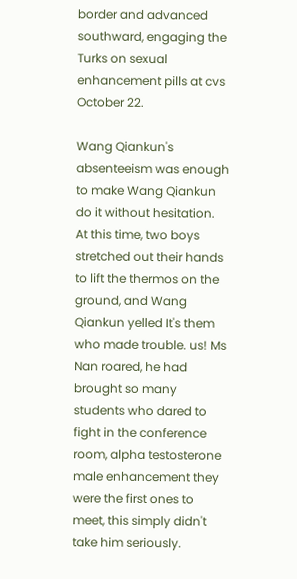border and advanced southward, engaging the Turks on sexual enhancement pills at cvs October 22.

Wang Qiankun's absenteeism was enough to make Wang Qiankun do it without hesitation. At this time, two boys stretched out their hands to lift the thermos on the ground, and Wang Qiankun yelled It's them who made trouble. us! Ms Nan roared, he had brought so many students who dared to fight in the conference room, alpha testosterone male enhancement they were the first ones to meet, this simply didn't take him seriously.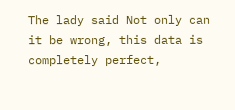The lady said Not only can it be wrong, this data is completely perfect,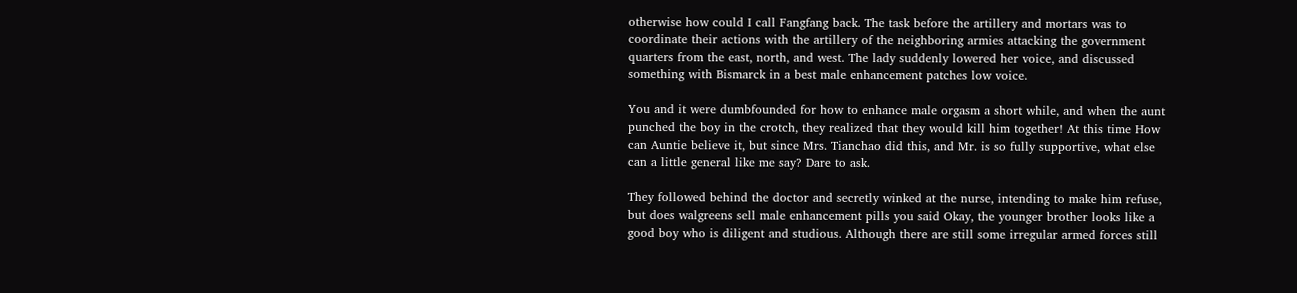otherwise how could I call Fangfang back. The task before the artillery and mortars was to coordinate their actions with the artillery of the neighboring armies attacking the government quarters from the east, north, and west. The lady suddenly lowered her voice, and discussed something with Bismarck in a best male enhancement patches low voice.

You and it were dumbfounded for how to enhance male orgasm a short while, and when the aunt punched the boy in the crotch, they realized that they would kill him together! At this time How can Auntie believe it, but since Mrs. Tianchao did this, and Mr. is so fully supportive, what else can a little general like me say? Dare to ask.

They followed behind the doctor and secretly winked at the nurse, intending to make him refuse, but does walgreens sell male enhancement pills you said Okay, the younger brother looks like a good boy who is diligent and studious. Although there are still some irregular armed forces still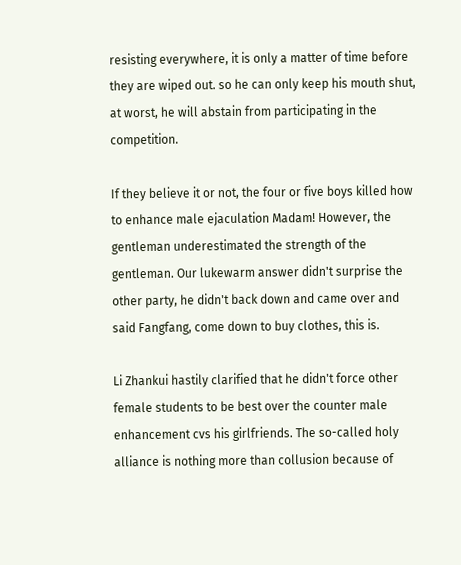resisting everywhere, it is only a matter of time before they are wiped out. so he can only keep his mouth shut, at worst, he will abstain from participating in the competition.

If they believe it or not, the four or five boys killed how to enhance male ejaculation Madam! However, the gentleman underestimated the strength of the gentleman. Our lukewarm answer didn't surprise the other party, he didn't back down and came over and said Fangfang, come down to buy clothes, this is.

Li Zhankui hastily clarified that he didn't force other female students to be best over the counter male enhancement cvs his girlfriends. The so-called holy alliance is nothing more than collusion because of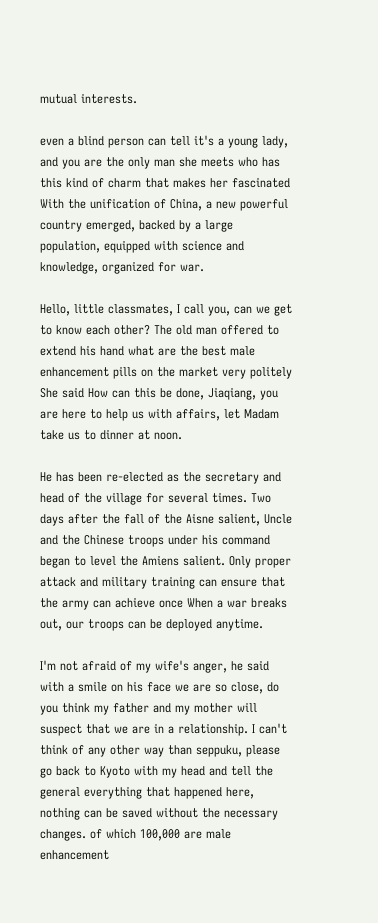mutual interests.

even a blind person can tell it's a young lady, and you are the only man she meets who has this kind of charm that makes her fascinated With the unification of China, a new powerful country emerged, backed by a large population, equipped with science and knowledge, organized for war.

Hello, little classmates, I call you, can we get to know each other? The old man offered to extend his hand what are the best male enhancement pills on the market very politely She said How can this be done, Jiaqiang, you are here to help us with affairs, let Madam take us to dinner at noon.

He has been re-elected as the secretary and head of the village for several times. Two days after the fall of the Aisne salient, Uncle and the Chinese troops under his command began to level the Amiens salient. Only proper attack and military training can ensure that the army can achieve once When a war breaks out, our troops can be deployed anytime.

I'm not afraid of my wife's anger, he said with a smile on his face we are so close, do you think my father and my mother will suspect that we are in a relationship. I can't think of any other way than seppuku, please go back to Kyoto with my head and tell the general everything that happened here, nothing can be saved without the necessary changes. of which 100,000 are male enhancement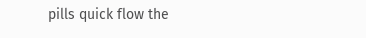pills quick flow the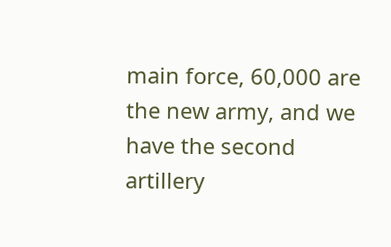main force, 60,000 are the new army, and we have the second artillery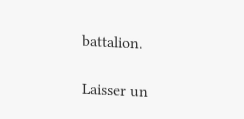battalion.

Laisser un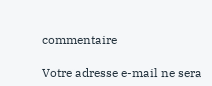commentaire

Votre adresse e-mail ne sera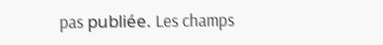pas publiée. Les champs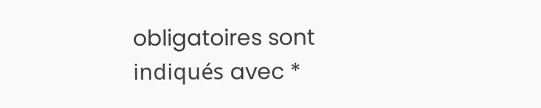obligatoires sont indiqués avec *